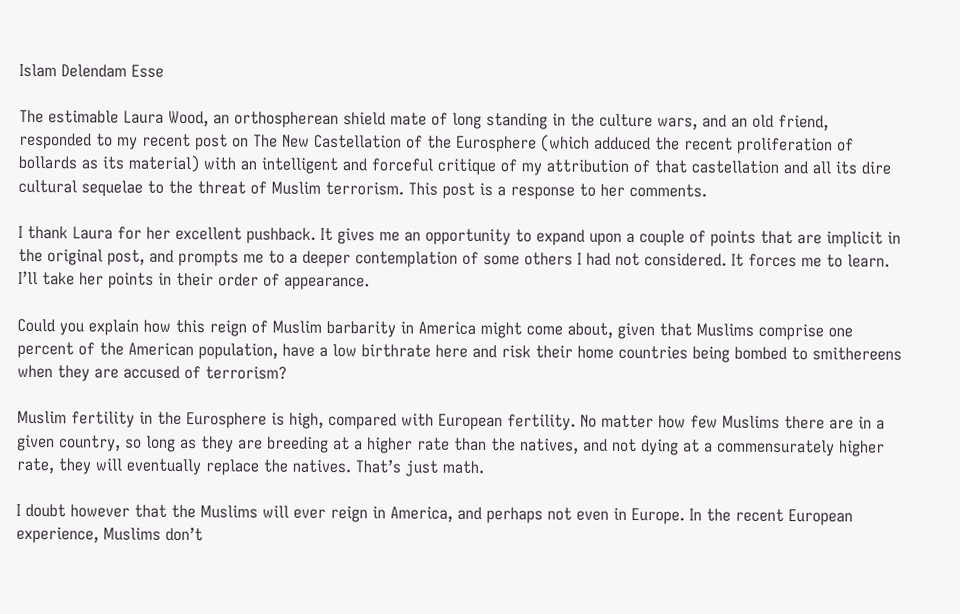Islam Delendam Esse

The estimable Laura Wood, an orthospherean shield mate of long standing in the culture wars, and an old friend, responded to my recent post on The New Castellation of the Eurosphere (which adduced the recent proliferation of bollards as its material) with an intelligent and forceful critique of my attribution of that castellation and all its dire cultural sequelae to the threat of Muslim terrorism. This post is a response to her comments.

I thank Laura for her excellent pushback. It gives me an opportunity to expand upon a couple of points that are implicit in the original post, and prompts me to a deeper contemplation of some others I had not considered. It forces me to learn. I’ll take her points in their order of appearance.

Could you explain how this reign of Muslim barbarity in America might come about, given that Muslims comprise one percent of the American population, have a low birthrate here and risk their home countries being bombed to smithereens when they are accused of terrorism?

Muslim fertility in the Eurosphere is high, compared with European fertility. No matter how few Muslims there are in a given country, so long as they are breeding at a higher rate than the natives, and not dying at a commensurately higher rate, they will eventually replace the natives. That’s just math.

I doubt however that the Muslims will ever reign in America, and perhaps not even in Europe. In the recent European experience, Muslims don’t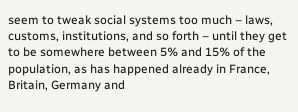seem to tweak social systems too much – laws, customs, institutions, and so forth – until they get to be somewhere between 5% and 15% of the population, as has happened already in France, Britain, Germany and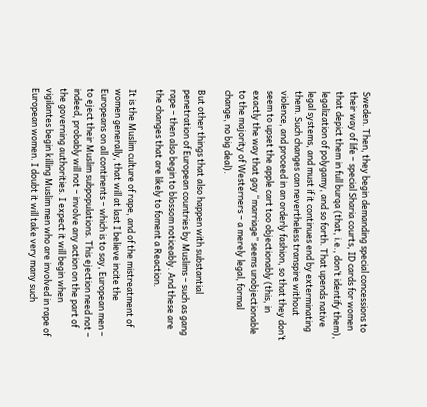Sweden. Then, they begin demanding special concessions to their way of life – special Sharia courts, ID cards for women that depict them in full burqa (that, i.e., don’t identify them), legalization of polygamy, and so forth. That upends native legal systems, and must if it continues end by exterminating them. Such changes can nevertheless transpire without violence, and proceed in an orderly fashion, so that they don’t seem to upset the apple cart too objectionably (this, in exactly the way that gay “marriage” seems unobjectionable to the majority of Westerners – a merely legal, formal change, no big deal).

But other things that also happen with substantial penetration of European countries by Muslims – such as gang rape – then also begin to blossom noticeably. And these are the changes that are likely to foment a Reaction.

It is the Muslim culture of rape, and of the mistreatment of women generally, that will at last I believe incite the Europeans on all continents – which is to say, European men – to eject their Muslim subpopulations. This ejection need not – indeed, probably will not – involve any action on the part of the governing authorities. I expect it will begin when vigilantes begin killing Muslim men who are involved in rape of European women. I doubt it will take very many such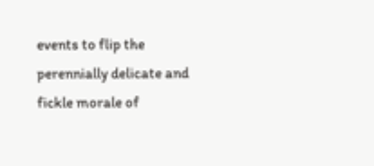events to flip the perennially delicate and fickle morale of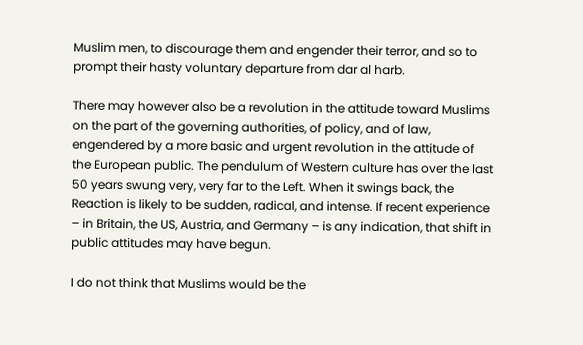Muslim men, to discourage them and engender their terror, and so to prompt their hasty voluntary departure from dar al harb.

There may however also be a revolution in the attitude toward Muslims on the part of the governing authorities, of policy, and of law, engendered by a more basic and urgent revolution in the attitude of the European public. The pendulum of Western culture has over the last 50 years swung very, very far to the Left. When it swings back, the Reaction is likely to be sudden, radical, and intense. If recent experience – in Britain, the US, Austria, and Germany – is any indication, that shift in public attitudes may have begun.

I do not think that Muslims would be the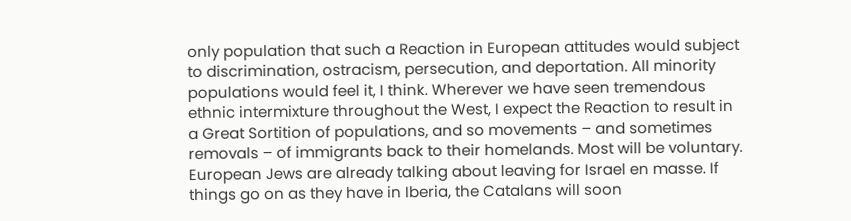only population that such a Reaction in European attitudes would subject to discrimination, ostracism, persecution, and deportation. All minority populations would feel it, I think. Wherever we have seen tremendous ethnic intermixture throughout the West, I expect the Reaction to result in a Great Sortition of populations, and so movements – and sometimes removals – of immigrants back to their homelands. Most will be voluntary. European Jews are already talking about leaving for Israel en masse. If things go on as they have in Iberia, the Catalans will soon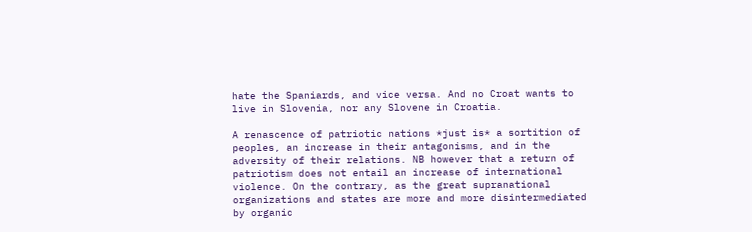hate the Spaniards, and vice versa. And no Croat wants to live in Slovenia, nor any Slovene in Croatia.

A renascence of patriotic nations *just is* a sortition of peoples, an increase in their antagonisms, and in the adversity of their relations. NB however that a return of patriotism does not entail an increase of international violence. On the contrary, as the great supranational organizations and states are more and more disintermediated by organic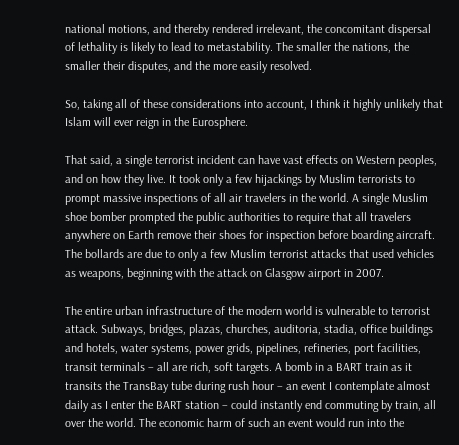national motions, and thereby rendered irrelevant, the concomitant dispersal of lethality is likely to lead to metastability. The smaller the nations, the smaller their disputes, and the more easily resolved.

So, taking all of these considerations into account, I think it highly unlikely that Islam will ever reign in the Eurosphere.

That said, a single terrorist incident can have vast effects on Western peoples, and on how they live. It took only a few hijackings by Muslim terrorists to prompt massive inspections of all air travelers in the world. A single Muslim shoe bomber prompted the public authorities to require that all travelers anywhere on Earth remove their shoes for inspection before boarding aircraft. The bollards are due to only a few Muslim terrorist attacks that used vehicles as weapons, beginning with the attack on Glasgow airport in 2007.

The entire urban infrastructure of the modern world is vulnerable to terrorist attack. Subways, bridges, plazas, churches, auditoria, stadia, office buildings and hotels, water systems, power grids, pipelines, refineries, port facilities, transit terminals – all are rich, soft targets. A bomb in a BART train as it transits the TransBay tube during rush hour – an event I contemplate almost daily as I enter the BART station – could instantly end commuting by train, all over the world. The economic harm of such an event would run into the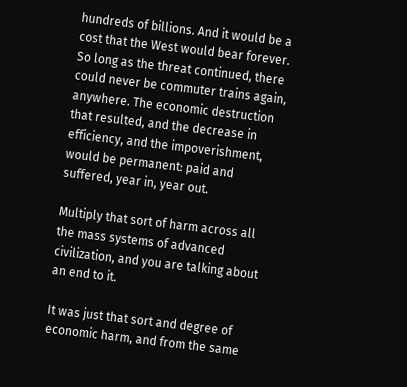hundreds of billions. And it would be a cost that the West would bear forever. So long as the threat continued, there could never be commuter trains again, anywhere. The economic destruction that resulted, and the decrease in efficiency, and the impoverishment, would be permanent: paid and suffered, year in, year out.

Multiply that sort of harm across all the mass systems of advanced civilization, and you are talking about an end to it.

It was just that sort and degree of economic harm, and from the same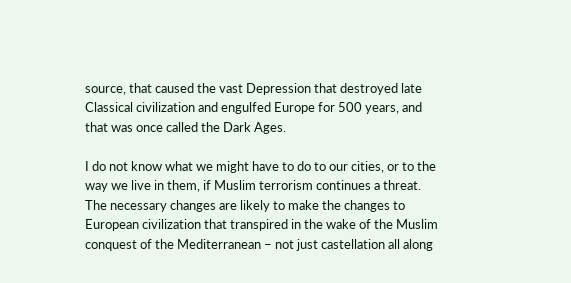source, that caused the vast Depression that destroyed late Classical civilization and engulfed Europe for 500 years, and that was once called the Dark Ages.

I do not know what we might have to do to our cities, or to the way we live in them, if Muslim terrorism continues a threat. The necessary changes are likely to make the changes to European civilization that transpired in the wake of the Muslim conquest of the Mediterranean – not just castellation all along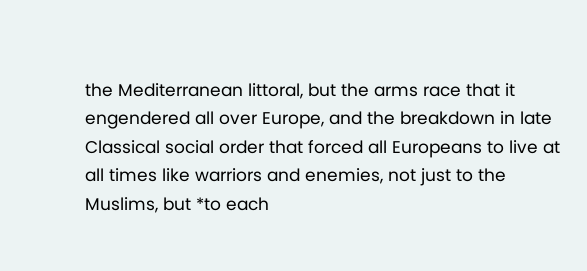the Mediterranean littoral, but the arms race that it engendered all over Europe, and the breakdown in late Classical social order that forced all Europeans to live at all times like warriors and enemies, not just to the Muslims, but *to each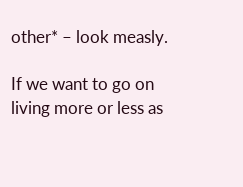other* – look measly.

If we want to go on living more or less as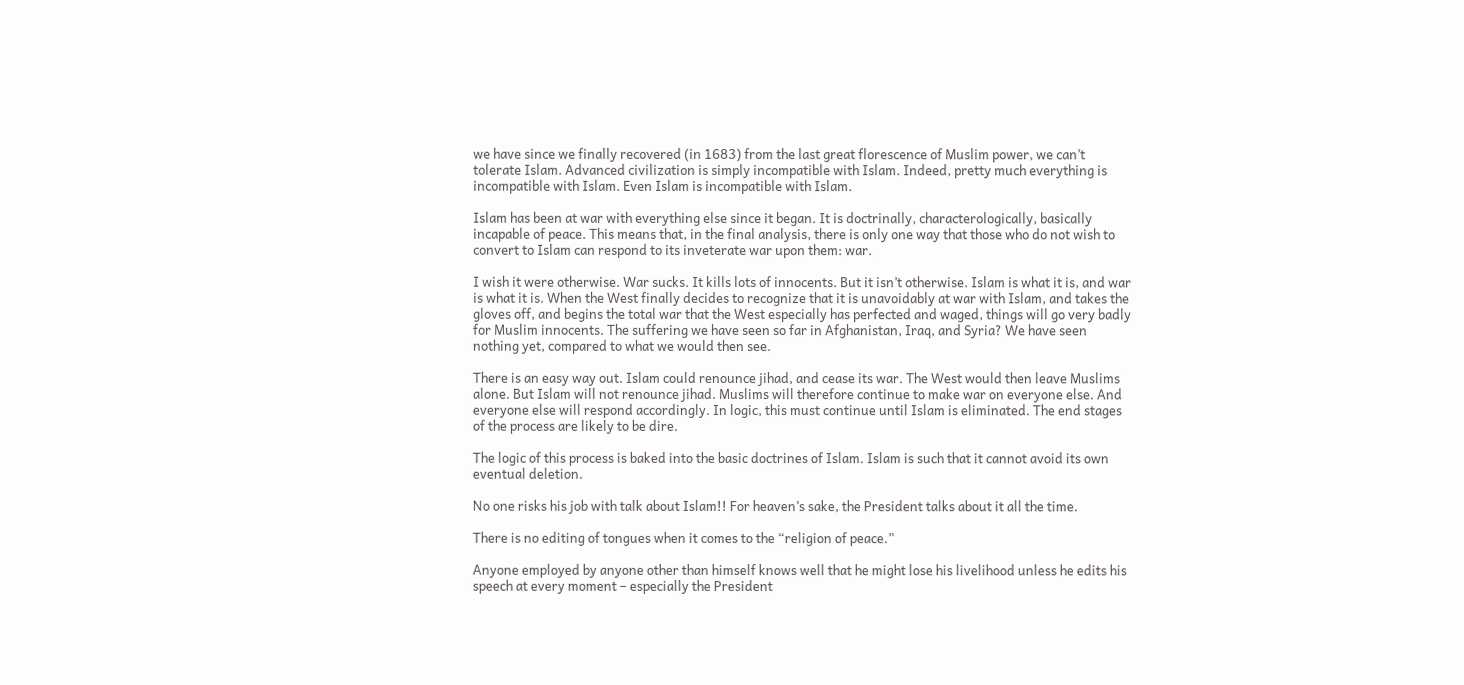we have since we finally recovered (in 1683) from the last great florescence of Muslim power, we can’t tolerate Islam. Advanced civilization is simply incompatible with Islam. Indeed, pretty much everything is incompatible with Islam. Even Islam is incompatible with Islam.

Islam has been at war with everything else since it began. It is doctrinally, characterologically, basically incapable of peace. This means that, in the final analysis, there is only one way that those who do not wish to convert to Islam can respond to its inveterate war upon them: war.

I wish it were otherwise. War sucks. It kills lots of innocents. But it isn’t otherwise. Islam is what it is, and war is what it is. When the West finally decides to recognize that it is unavoidably at war with Islam, and takes the gloves off, and begins the total war that the West especially has perfected and waged, things will go very badly for Muslim innocents. The suffering we have seen so far in Afghanistan, Iraq, and Syria? We have seen nothing yet, compared to what we would then see.

There is an easy way out. Islam could renounce jihad, and cease its war. The West would then leave Muslims alone. But Islam will not renounce jihad. Muslims will therefore continue to make war on everyone else. And everyone else will respond accordingly. In logic, this must continue until Islam is eliminated. The end stages of the process are likely to be dire.

The logic of this process is baked into the basic doctrines of Islam. Islam is such that it cannot avoid its own eventual deletion.

No one risks his job with talk about Islam!! For heaven’s sake, the President talks about it all the time.

There is no editing of tongues when it comes to the “religion of peace.”

Anyone employed by anyone other than himself knows well that he might lose his livelihood unless he edits his speech at every moment – especially the President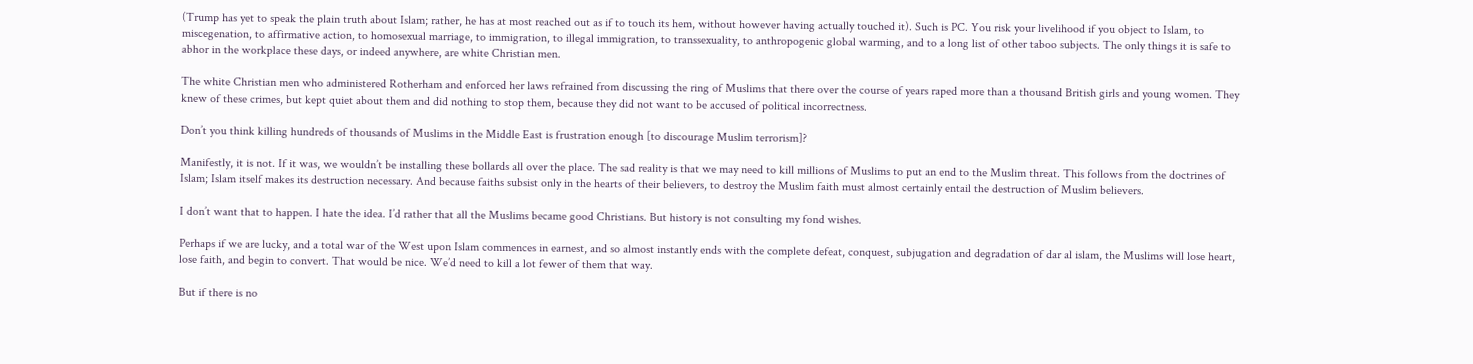(Trump has yet to speak the plain truth about Islam; rather, he has at most reached out as if to touch its hem, without however having actually touched it). Such is PC. You risk your livelihood if you object to Islam, to miscegenation, to affirmative action, to homosexual marriage, to immigration, to illegal immigration, to transsexuality, to anthropogenic global warming, and to a long list of other taboo subjects. The only things it is safe to abhor in the workplace these days, or indeed anywhere, are white Christian men.

The white Christian men who administered Rotherham and enforced her laws refrained from discussing the ring of Muslims that there over the course of years raped more than a thousand British girls and young women. They knew of these crimes, but kept quiet about them and did nothing to stop them, because they did not want to be accused of political incorrectness.

Don’t you think killing hundreds of thousands of Muslims in the Middle East is frustration enough [to discourage Muslim terrorism]?

Manifestly, it is not. If it was, we wouldn’t be installing these bollards all over the place. The sad reality is that we may need to kill millions of Muslims to put an end to the Muslim threat. This follows from the doctrines of Islam; Islam itself makes its destruction necessary. And because faiths subsist only in the hearts of their believers, to destroy the Muslim faith must almost certainly entail the destruction of Muslim believers.

I don’t want that to happen. I hate the idea. I’d rather that all the Muslims became good Christians. But history is not consulting my fond wishes.

Perhaps if we are lucky, and a total war of the West upon Islam commences in earnest, and so almost instantly ends with the complete defeat, conquest, subjugation and degradation of dar al islam, the Muslims will lose heart, lose faith, and begin to convert. That would be nice. We’d need to kill a lot fewer of them that way.

But if there is no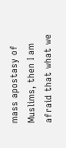mass apostasy of Muslims, then I am afraid that what we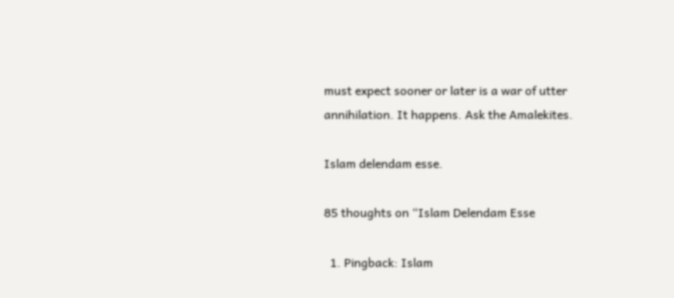must expect sooner or later is a war of utter annihilation. It happens. Ask the Amalekites.

Islam delendam esse.

85 thoughts on “Islam Delendam Esse

  1. Pingback: Islam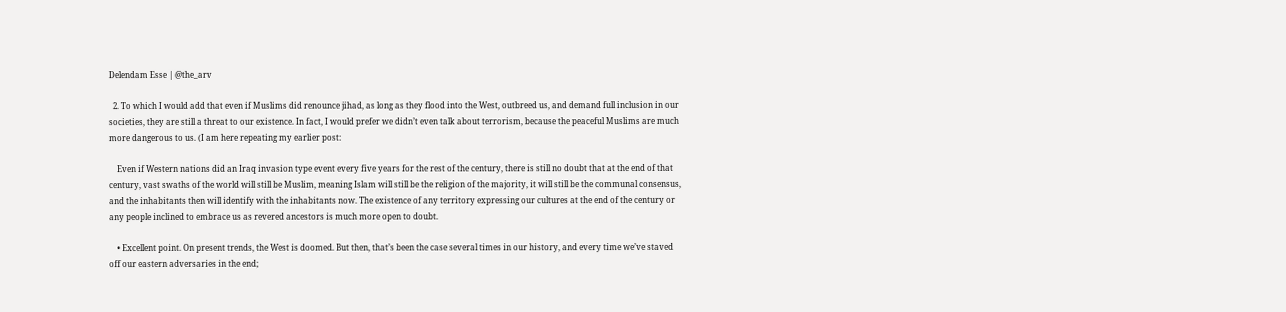Delendam Esse | @the_arv

  2. To which I would add that even if Muslims did renounce jihad, as long as they flood into the West, outbreed us, and demand full inclusion in our societies, they are still a threat to our existence. In fact, I would prefer we didn’t even talk about terrorism, because the peaceful Muslims are much more dangerous to us. (I am here repeating my earlier post:

    Even if Western nations did an Iraq invasion type event every five years for the rest of the century, there is still no doubt that at the end of that century, vast swaths of the world will still be Muslim, meaning Islam will still be the religion of the majority, it will still be the communal consensus, and the inhabitants then will identify with the inhabitants now. The existence of any territory expressing our cultures at the end of the century or any people inclined to embrace us as revered ancestors is much more open to doubt.

    • Excellent point. On present trends, the West is doomed. But then, that’s been the case several times in our history, and every time we’ve staved off our eastern adversaries in the end;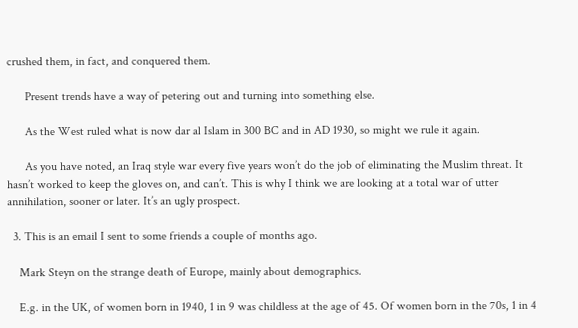crushed them, in fact, and conquered them.

      Present trends have a way of petering out and turning into something else.

      As the West ruled what is now dar al Islam in 300 BC and in AD 1930, so might we rule it again.

      As you have noted, an Iraq style war every five years won’t do the job of eliminating the Muslim threat. It hasn’t worked to keep the gloves on, and can’t. This is why I think we are looking at a total war of utter annihilation, sooner or later. It’s an ugly prospect.

  3. This is an email I sent to some friends a couple of months ago.

    Mark Steyn on the strange death of Europe, mainly about demographics.

    E.g. in the UK, of women born in 1940, 1 in 9 was childless at the age of 45. Of women born in the 70s, 1 in 4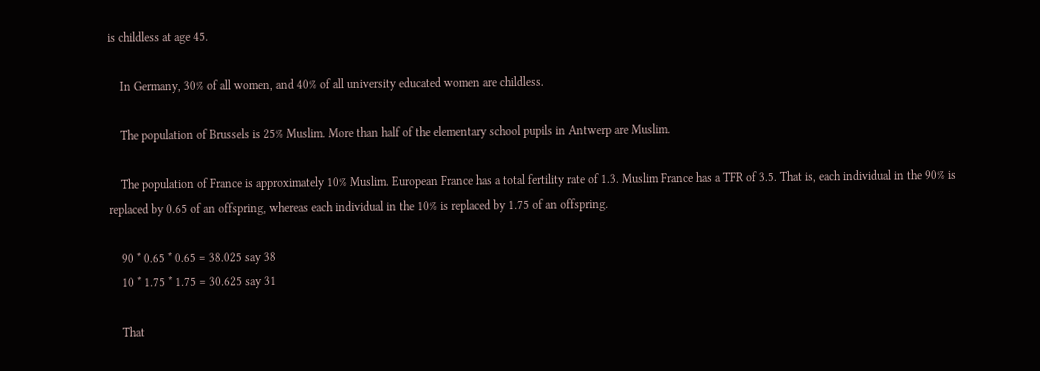is childless at age 45.

    In Germany, 30% of all women, and 40% of all university educated women are childless.

    The population of Brussels is 25% Muslim. More than half of the elementary school pupils in Antwerp are Muslim.

    The population of France is approximately 10% Muslim. European France has a total fertility rate of 1.3. Muslim France has a TFR of 3.5. That is, each individual in the 90% is replaced by 0.65 of an offspring, whereas each individual in the 10% is replaced by 1.75 of an offspring.

    90 * 0.65 * 0.65 = 38.025 say 38
    10 * 1.75 * 1.75 = 30.625 say 31

    That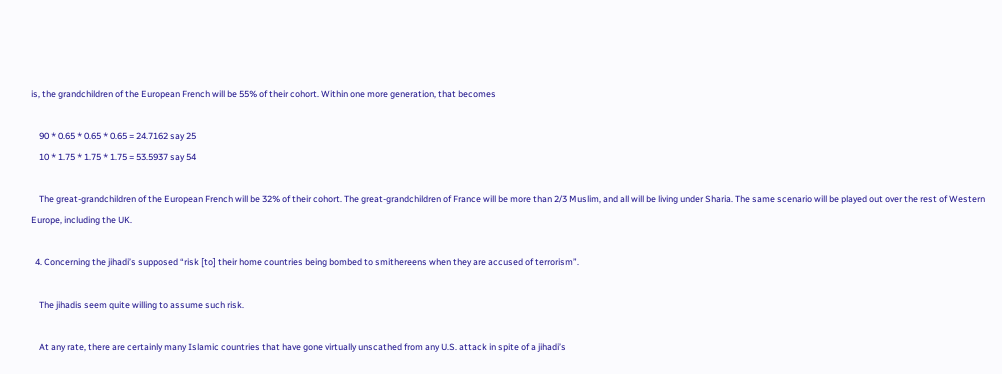is, the grandchildren of the European French will be 55% of their cohort. Within one more generation, that becomes

    90 * 0.65 * 0.65 * 0.65 = 24.7162 say 25
    10 * 1.75 * 1.75 * 1.75 = 53.5937 say 54

    The great-grandchildren of the European French will be 32% of their cohort. The great-grandchildren of France will be more than 2/3 Muslim, and all will be living under Sharia. The same scenario will be played out over the rest of Western Europe, including the UK.

  4. Concerning the jihadi’s supposed “risk [to] their home countries being bombed to smithereens when they are accused of terrorism”.

    The jihadis seem quite willing to assume such risk.

    At any rate, there are certainly many Islamic countries that have gone virtually unscathed from any U.S. attack in spite of a jihadi’s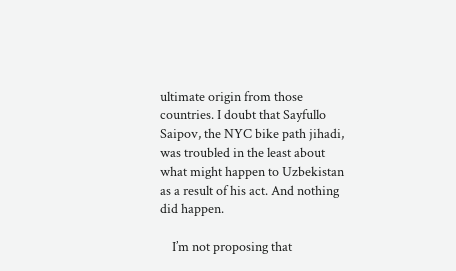ultimate origin from those countries. I doubt that Sayfullo Saipov, the NYC bike path jihadi, was troubled in the least about what might happen to Uzbekistan as a result of his act. And nothing did happen.

    I’m not proposing that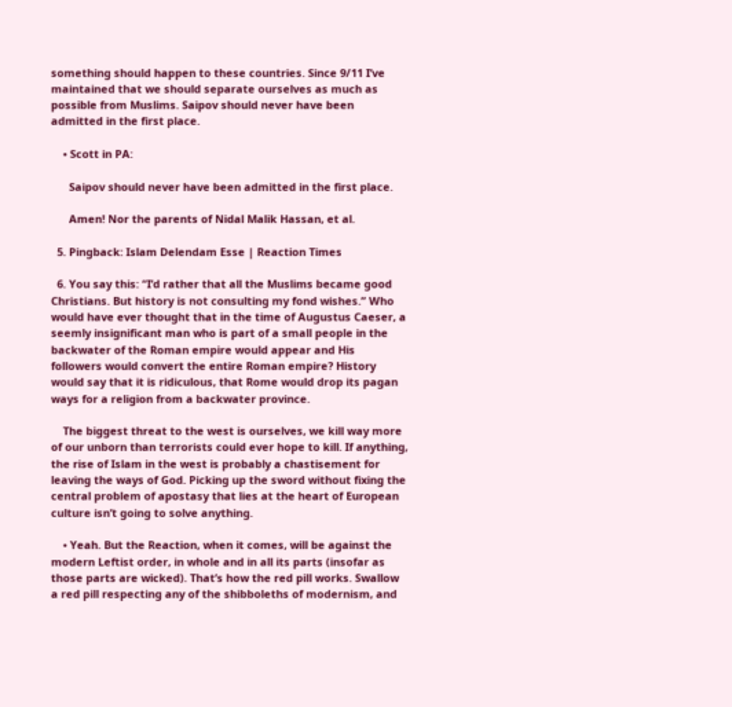something should happen to these countries. Since 9/11 I’ve maintained that we should separate ourselves as much as possible from Muslims. Saipov should never have been admitted in the first place.

    • Scott in PA:

      Saipov should never have been admitted in the first place.

      Amen! Nor the parents of Nidal Malik Hassan, et al.

  5. Pingback: Islam Delendam Esse | Reaction Times

  6. You say this: “I’d rather that all the Muslims became good Christians. But history is not consulting my fond wishes.” Who would have ever thought that in the time of Augustus Caeser, a seemly insignificant man who is part of a small people in the backwater of the Roman empire would appear and His followers would convert the entire Roman empire? History would say that it is ridiculous, that Rome would drop its pagan ways for a religion from a backwater province.

    The biggest threat to the west is ourselves, we kill way more of our unborn than terrorists could ever hope to kill. If anything, the rise of Islam in the west is probably a chastisement for leaving the ways of God. Picking up the sword without fixing the central problem of apostasy that lies at the heart of European culture isn’t going to solve anything.

    • Yeah. But the Reaction, when it comes, will be against the modern Leftist order, in whole and in all its parts (insofar as those parts are wicked). That’s how the red pill works. Swallow a red pill respecting any of the shibboleths of modernism, and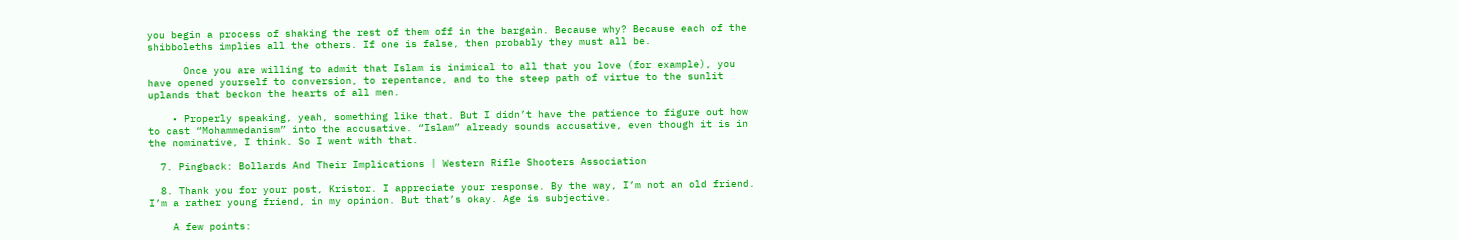you begin a process of shaking the rest of them off in the bargain. Because why? Because each of the shibboleths implies all the others. If one is false, then probably they must all be.

      Once you are willing to admit that Islam is inimical to all that you love (for example), you have opened yourself to conversion, to repentance, and to the steep path of virtue to the sunlit uplands that beckon the hearts of all men.

    • Properly speaking, yeah, something like that. But I didn’t have the patience to figure out how to cast “Mohammedanism” into the accusative. “Islam” already sounds accusative, even though it is in the nominative, I think. So I went with that.

  7. Pingback: Bollards And Their Implications | Western Rifle Shooters Association

  8. Thank you for your post, Kristor. I appreciate your response. By the way, I’m not an old friend. I’m a rather young friend, in my opinion. But that’s okay. Age is subjective.

    A few points: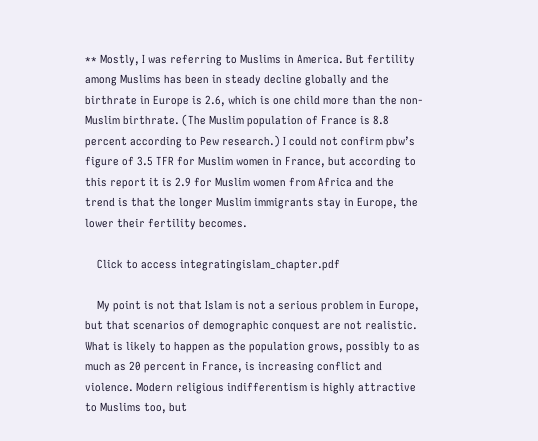** Mostly, I was referring to Muslims in America. But fertility among Muslims has been in steady decline globally and the birthrate in Europe is 2.6, which is one child more than the non-Muslim birthrate. (The Muslim population of France is 8.8 percent according to Pew research.) I could not confirm pbw’s figure of 3.5 TFR for Muslim women in France, but according to this report it is 2.9 for Muslim women from Africa and the trend is that the longer Muslim immigrants stay in Europe, the lower their fertility becomes.

    Click to access integratingislam_chapter.pdf

    My point is not that Islam is not a serious problem in Europe, but that scenarios of demographic conquest are not realistic. What is likely to happen as the population grows, possibly to as much as 20 percent in France, is increasing conflict and violence. Modern religious indifferentism is highly attractive to Muslims too, but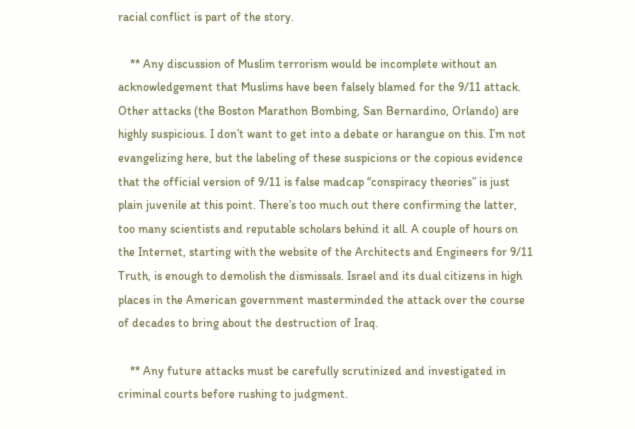racial conflict is part of the story.

    ** Any discussion of Muslim terrorism would be incomplete without an acknowledgement that Muslims have been falsely blamed for the 9/11 attack. Other attacks (the Boston Marathon Bombing, San Bernardino, Orlando) are highly suspicious. I don’t want to get into a debate or harangue on this. I’m not evangelizing here, but the labeling of these suspicions or the copious evidence that the official version of 9/11 is false madcap “conspiracy theories” is just plain juvenile at this point. There’s too much out there confirming the latter, too many scientists and reputable scholars behind it all. A couple of hours on the Internet, starting with the website of the Architects and Engineers for 9/11 Truth, is enough to demolish the dismissals. Israel and its dual citizens in high places in the American government masterminded the attack over the course of decades to bring about the destruction of Iraq.

    ** Any future attacks must be carefully scrutinized and investigated in criminal courts before rushing to judgment.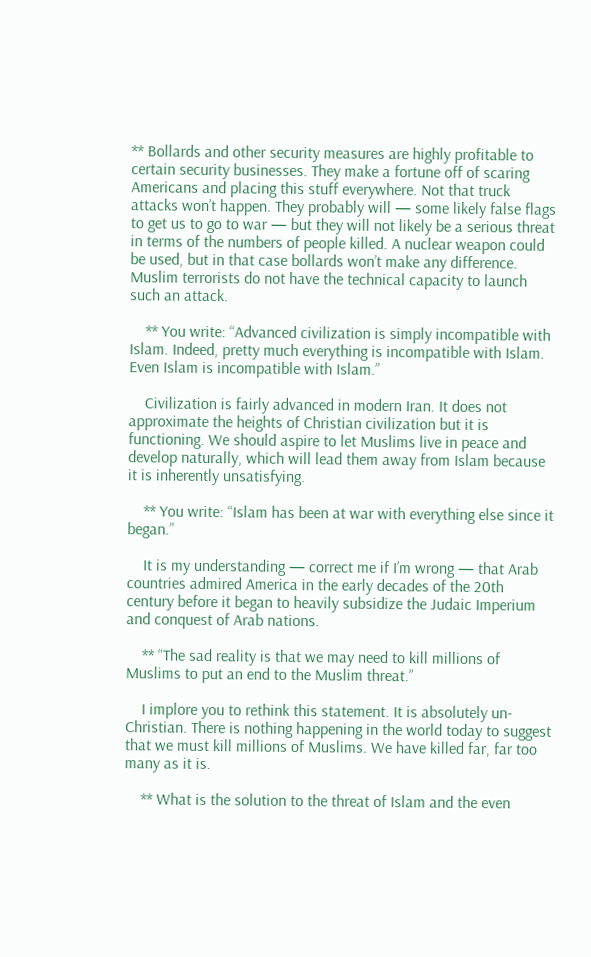** Bollards and other security measures are highly profitable to certain security businesses. They make a fortune off of scaring Americans and placing this stuff everywhere. Not that truck attacks won’t happen. They probably will — some likely false flags to get us to go to war — but they will not likely be a serious threat in terms of the numbers of people killed. A nuclear weapon could be used, but in that case bollards won’t make any difference. Muslim terrorists do not have the technical capacity to launch such an attack.

    ** You write: “Advanced civilization is simply incompatible with Islam. Indeed, pretty much everything is incompatible with Islam. Even Islam is incompatible with Islam.”

    Civilization is fairly advanced in modern Iran. It does not approximate the heights of Christian civilization but it is functioning. We should aspire to let Muslims live in peace and develop naturally, which will lead them away from Islam because it is inherently unsatisfying.

    ** You write: “Islam has been at war with everything else since it began.”

    It is my understanding — correct me if I’m wrong — that Arab countries admired America in the early decades of the 20th century before it began to heavily subsidize the Judaic Imperium and conquest of Arab nations.

    ** “The sad reality is that we may need to kill millions of Muslims to put an end to the Muslim threat.”

    I implore you to rethink this statement. It is absolutely un-Christian. There is nothing happening in the world today to suggest that we must kill millions of Muslims. We have killed far, far too many as it is.

    ** What is the solution to the threat of Islam and the even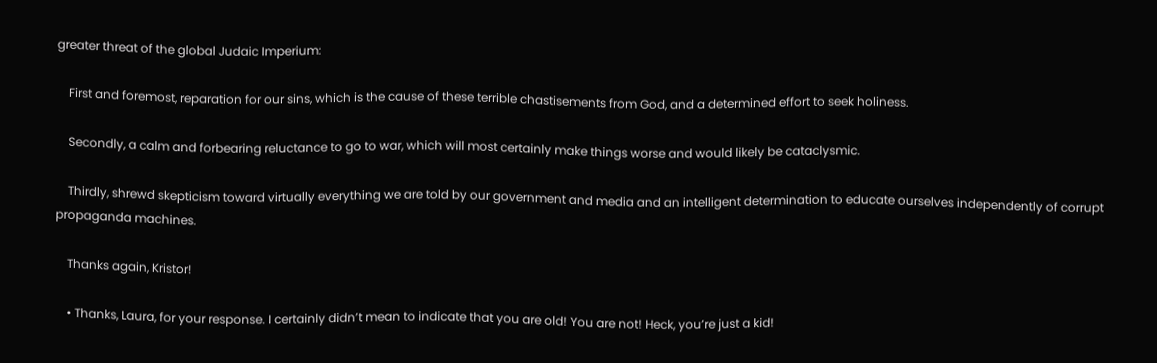greater threat of the global Judaic Imperium:

    First and foremost, reparation for our sins, which is the cause of these terrible chastisements from God, and a determined effort to seek holiness.

    Secondly, a calm and forbearing reluctance to go to war, which will most certainly make things worse and would likely be cataclysmic.

    Thirdly, shrewd skepticism toward virtually everything we are told by our government and media and an intelligent determination to educate ourselves independently of corrupt propaganda machines.

    Thanks again, Kristor!

    • Thanks, Laura, for your response. I certainly didn’t mean to indicate that you are old! You are not! Heck, you’re just a kid!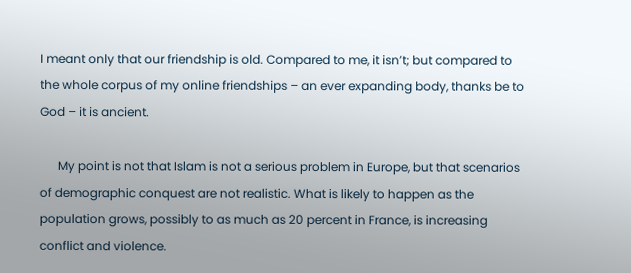I meant only that our friendship is old. Compared to me, it isn’t; but compared to the whole corpus of my online friendships – an ever expanding body, thanks be to God – it is ancient.

      My point is not that Islam is not a serious problem in Europe, but that scenarios of demographic conquest are not realistic. What is likely to happen as the population grows, possibly to as much as 20 percent in France, is increasing conflict and violence.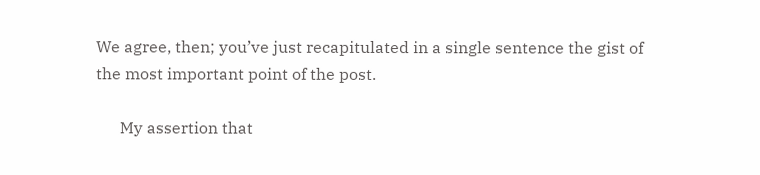We agree, then; you’ve just recapitulated in a single sentence the gist of the most important point of the post.

      My assertion that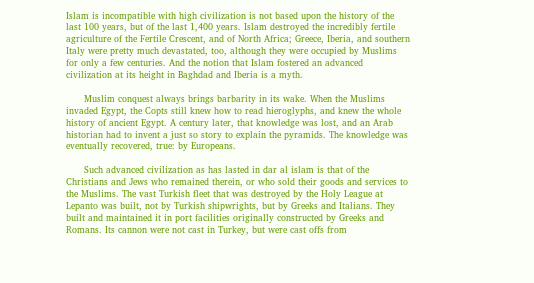Islam is incompatible with high civilization is not based upon the history of the last 100 years, but of the last 1,400 years. Islam destroyed the incredibly fertile agriculture of the Fertile Crescent, and of North Africa; Greece, Iberia, and southern Italy were pretty much devastated, too, although they were occupied by Muslims for only a few centuries. And the notion that Islam fostered an advanced civilization at its height in Baghdad and Iberia is a myth.

      Muslim conquest always brings barbarity in its wake. When the Muslims invaded Egypt, the Copts still knew how to read hieroglyphs, and knew the whole history of ancient Egypt. A century later, that knowledge was lost, and an Arab historian had to invent a just so story to explain the pyramids. The knowledge was eventually recovered, true: by Europeans.

      Such advanced civilization as has lasted in dar al islam is that of the Christians and Jews who remained therein, or who sold their goods and services to the Muslims. The vast Turkish fleet that was destroyed by the Holy League at Lepanto was built, not by Turkish shipwrights, but by Greeks and Italians. They built and maintained it in port facilities originally constructed by Greeks and Romans. Its cannon were not cast in Turkey, but were cast offs from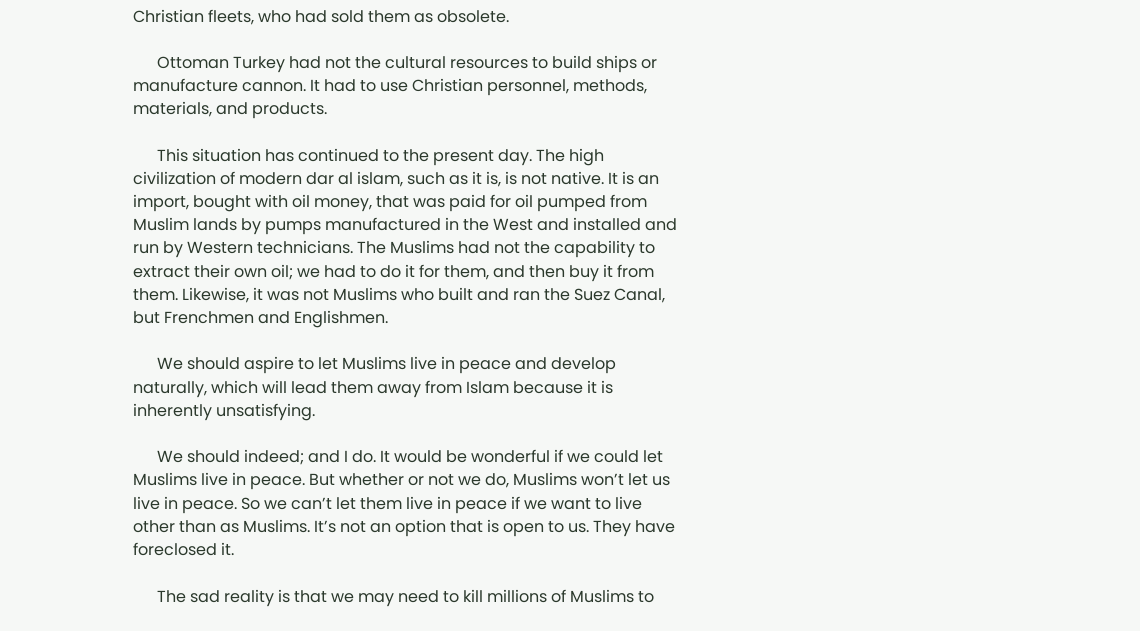Christian fleets, who had sold them as obsolete.

      Ottoman Turkey had not the cultural resources to build ships or manufacture cannon. It had to use Christian personnel, methods, materials, and products.

      This situation has continued to the present day. The high civilization of modern dar al islam, such as it is, is not native. It is an import, bought with oil money, that was paid for oil pumped from Muslim lands by pumps manufactured in the West and installed and run by Western technicians. The Muslims had not the capability to extract their own oil; we had to do it for them, and then buy it from them. Likewise, it was not Muslims who built and ran the Suez Canal, but Frenchmen and Englishmen.

      We should aspire to let Muslims live in peace and develop naturally, which will lead them away from Islam because it is inherently unsatisfying.

      We should indeed; and I do. It would be wonderful if we could let Muslims live in peace. But whether or not we do, Muslims won’t let us live in peace. So we can’t let them live in peace if we want to live other than as Muslims. It’s not an option that is open to us. They have foreclosed it.

      The sad reality is that we may need to kill millions of Muslims to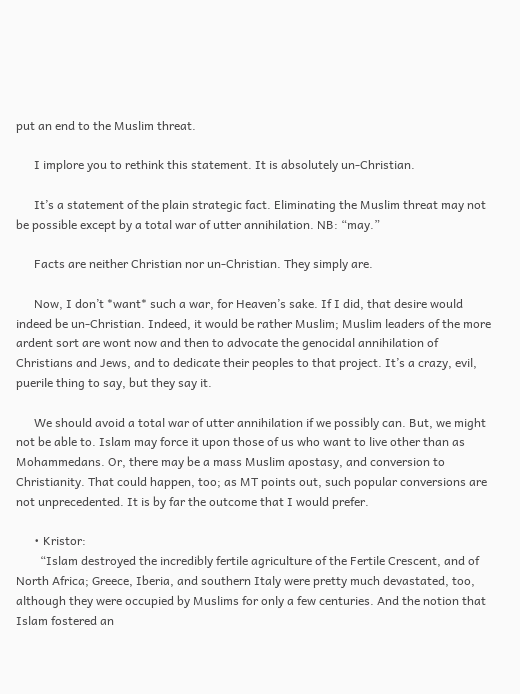put an end to the Muslim threat.

      I implore you to rethink this statement. It is absolutely un-Christian.

      It’s a statement of the plain strategic fact. Eliminating the Muslim threat may not be possible except by a total war of utter annihilation. NB: “may.”

      Facts are neither Christian nor un-Christian. They simply are.

      Now, I don’t *want* such a war, for Heaven’s sake. If I did, that desire would indeed be un-Christian. Indeed, it would be rather Muslim; Muslim leaders of the more ardent sort are wont now and then to advocate the genocidal annihilation of Christians and Jews, and to dedicate their peoples to that project. It’s a crazy, evil, puerile thing to say, but they say it.

      We should avoid a total war of utter annihilation if we possibly can. But, we might not be able to. Islam may force it upon those of us who want to live other than as Mohammedans. Or, there may be a mass Muslim apostasy, and conversion to Christianity. That could happen, too; as MT points out, such popular conversions are not unprecedented. It is by far the outcome that I would prefer.

      • Kristor:
        “Islam destroyed the incredibly fertile agriculture of the Fertile Crescent, and of North Africa; Greece, Iberia, and southern Italy were pretty much devastated, too, although they were occupied by Muslims for only a few centuries. And the notion that Islam fostered an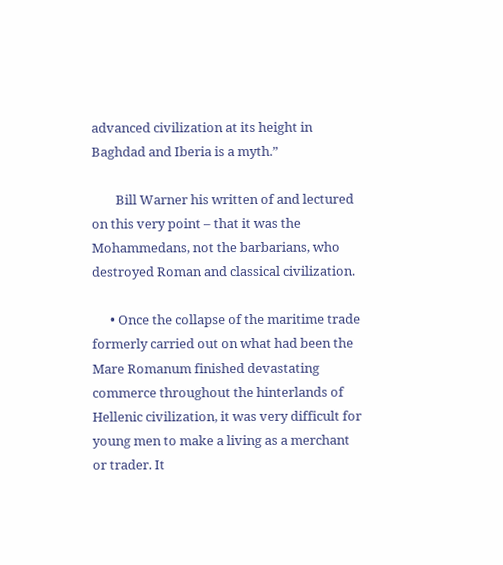advanced civilization at its height in Baghdad and Iberia is a myth.”

        Bill Warner his written of and lectured on this very point – that it was the Mohammedans, not the barbarians, who destroyed Roman and classical civilization.

      • Once the collapse of the maritime trade formerly carried out on what had been the Mare Romanum finished devastating commerce throughout the hinterlands of Hellenic civilization, it was very difficult for young men to make a living as a merchant or trader. It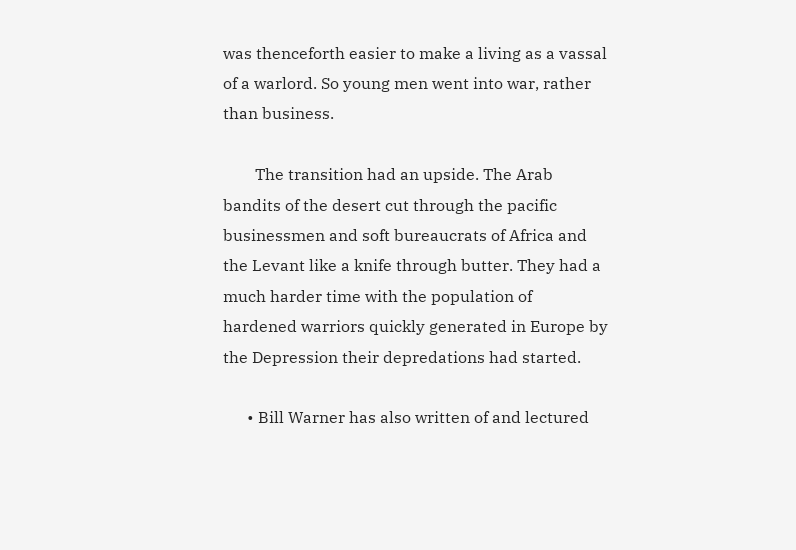was thenceforth easier to make a living as a vassal of a warlord. So young men went into war, rather than business.

        The transition had an upside. The Arab bandits of the desert cut through the pacific businessmen and soft bureaucrats of Africa and the Levant like a knife through butter. They had a much harder time with the population of hardened warriors quickly generated in Europe by the Depression their depredations had started.

      • Bill Warner has also written of and lectured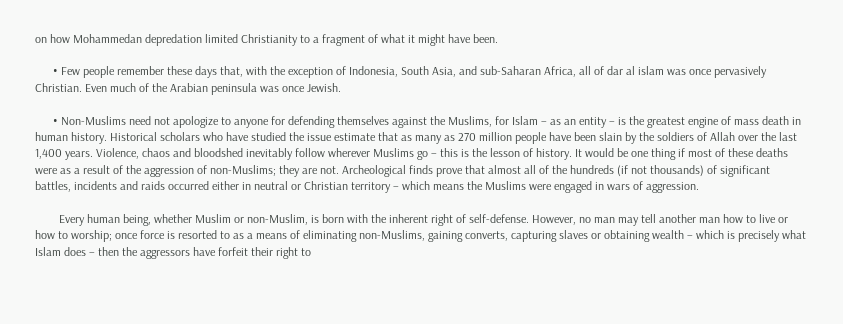on how Mohammedan depredation limited Christianity to a fragment of what it might have been.

      • Few people remember these days that, with the exception of Indonesia, South Asia, and sub-Saharan Africa, all of dar al islam was once pervasively Christian. Even much of the Arabian peninsula was once Jewish.

      • Non-Muslims need not apologize to anyone for defending themselves against the Muslims, for Islam – as an entity – is the greatest engine of mass death in human history. Historical scholars who have studied the issue estimate that as many as 270 million people have been slain by the soldiers of Allah over the last 1,400 years. Violence, chaos and bloodshed inevitably follow wherever Muslims go – this is the lesson of history. It would be one thing if most of these deaths were as a result of the aggression of non-Muslims; they are not. Archeological finds prove that almost all of the hundreds (if not thousands) of significant battles, incidents and raids occurred either in neutral or Christian territory – which means the Muslims were engaged in wars of aggression.

        Every human being, whether Muslim or non-Muslim, is born with the inherent right of self-defense. However, no man may tell another man how to live or how to worship; once force is resorted to as a means of eliminating non-Muslims, gaining converts, capturing slaves or obtaining wealth – which is precisely what Islam does – then the aggressors have forfeit their right to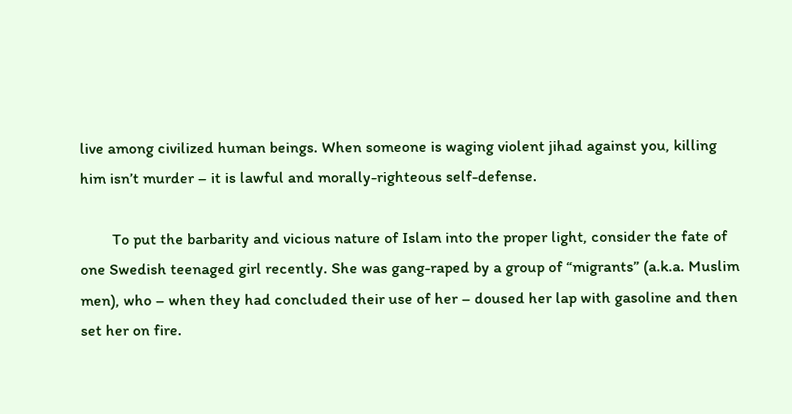live among civilized human beings. When someone is waging violent jihad against you, killing him isn’t murder – it is lawful and morally-righteous self-defense.

        To put the barbarity and vicious nature of Islam into the proper light, consider the fate of one Swedish teenaged girl recently. She was gang-raped by a group of “migrants” (a.k.a. Muslim men), who – when they had concluded their use of her – doused her lap with gasoline and then set her on fire.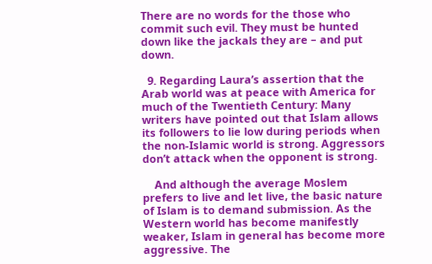There are no words for the those who commit such evil. They must be hunted down like the jackals they are – and put down.

  9. Regarding Laura’s assertion that the Arab world was at peace with America for much of the Twentieth Century: Many writers have pointed out that Islam allows its followers to lie low during periods when the non-Islamic world is strong. Aggressors don’t attack when the opponent is strong.

    And although the average Moslem prefers to live and let live, the basic nature of Islam is to demand submission. As the Western world has become manifestly weaker, Islam in general has become more aggressive. The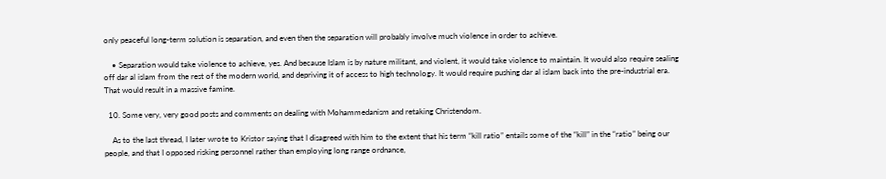only peaceful long-term solution is separation, and even then the separation will probably involve much violence in order to achieve.

    • Separation would take violence to achieve, yes. And because Islam is by nature militant, and violent, it would take violence to maintain. It would also require sealing off dar al islam from the rest of the modern world, and depriving it of access to high technology. It would require pushing dar al islam back into the pre-industrial era. That would result in a massive famine.

  10. Some very, very good posts and comments on dealing with Mohammedanism and retaking Christendom.

    As to the last thread, I Iater wrote to Kristor saying that I disagreed with him to the extent that his term “kill ratio” entails some of the “kill” in the “ratio” being our people, and that I opposed risking personnel rather than employing long range ordnance,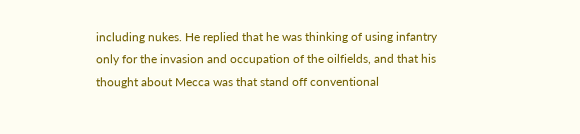including nukes. He replied that he was thinking of using infantry only for the invasion and occupation of the oilfields, and that his thought about Mecca was that stand off conventional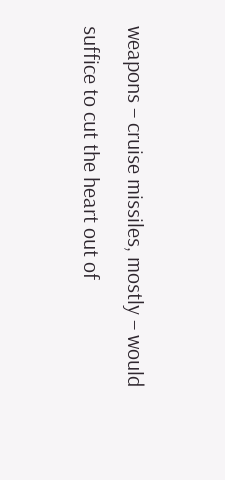weapons – cruise missiles, mostly – would suffice to cut the heart out of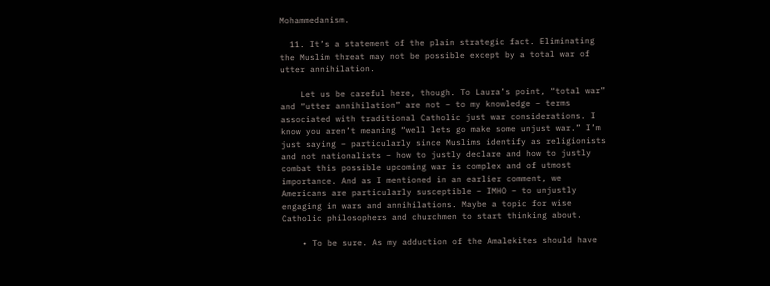Mohammedanism.

  11. It’s a statement of the plain strategic fact. Eliminating the Muslim threat may not be possible except by a total war of utter annihilation.

    Let us be careful here, though. To Laura’s point, “total war” and “utter annihilation” are not – to my knowledge – terms associated with traditional Catholic just war considerations. I know you aren’t meaning “well lets go make some unjust war.” I’m just saying – particularly since Muslims identify as religionists and not nationalists – how to justly declare and how to justly combat this possible upcoming war is complex and of utmost importance. And as I mentioned in an earlier comment, we Americans are particularly susceptible – IMHO – to unjustly engaging in wars and annihilations. Maybe a topic for wise Catholic philosophers and churchmen to start thinking about.

    • To be sure. As my adduction of the Amalekites should have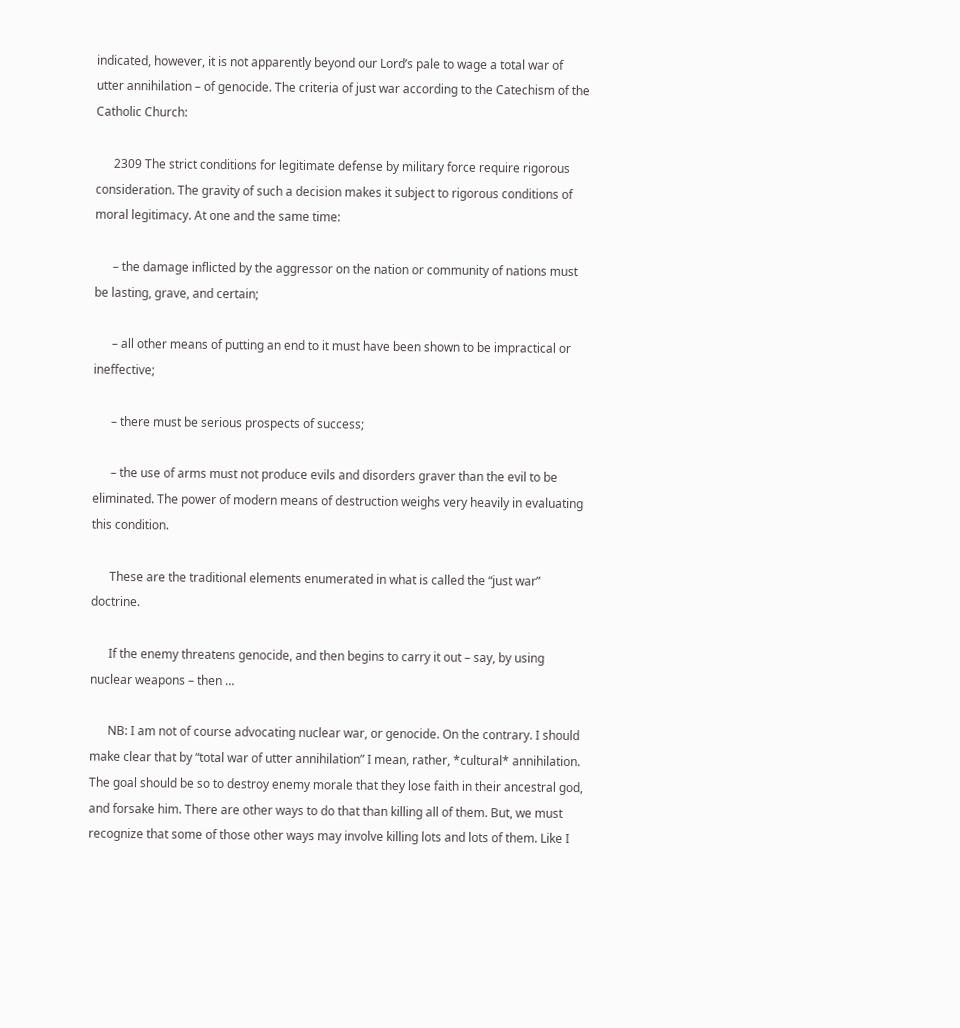indicated, however, it is not apparently beyond our Lord’s pale to wage a total war of utter annihilation – of genocide. The criteria of just war according to the Catechism of the Catholic Church:

      2309 The strict conditions for legitimate defense by military force require rigorous consideration. The gravity of such a decision makes it subject to rigorous conditions of moral legitimacy. At one and the same time:

      – the damage inflicted by the aggressor on the nation or community of nations must be lasting, grave, and certain;

      – all other means of putting an end to it must have been shown to be impractical or ineffective;

      – there must be serious prospects of success;

      – the use of arms must not produce evils and disorders graver than the evil to be eliminated. The power of modern means of destruction weighs very heavily in evaluating this condition.

      These are the traditional elements enumerated in what is called the “just war” doctrine.

      If the enemy threatens genocide, and then begins to carry it out – say, by using nuclear weapons – then …

      NB: I am not of course advocating nuclear war, or genocide. On the contrary. I should make clear that by “total war of utter annihilation” I mean, rather, *cultural* annihilation. The goal should be so to destroy enemy morale that they lose faith in their ancestral god, and forsake him. There are other ways to do that than killing all of them. But, we must recognize that some of those other ways may involve killing lots and lots of them. Like I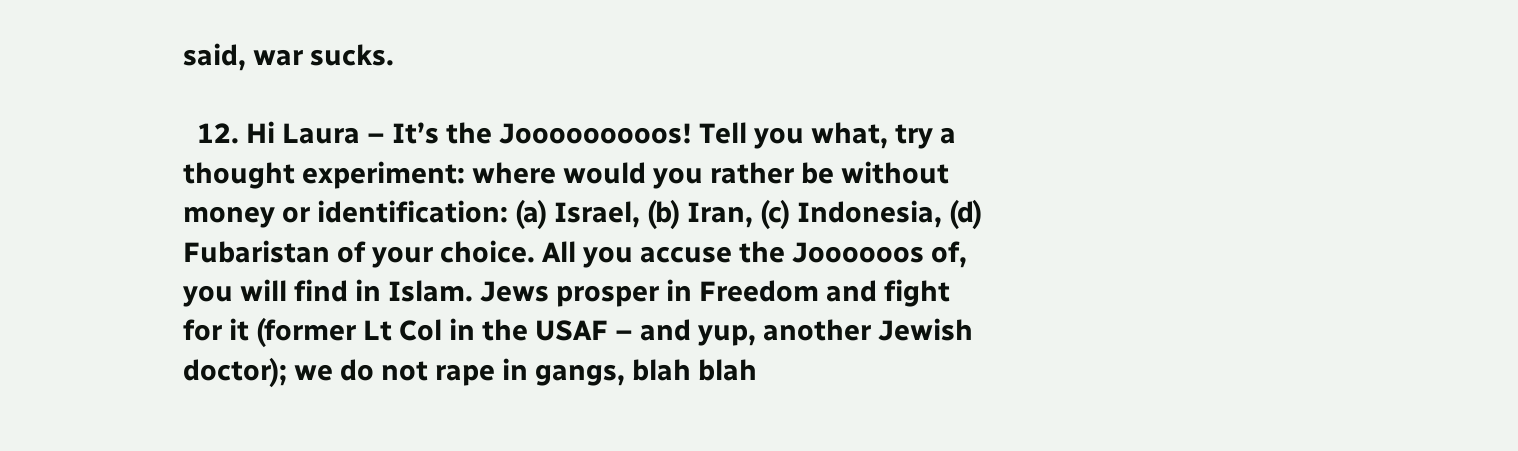said, war sucks.

  12. Hi Laura – It’s the Jooooooooos! Tell you what, try a thought experiment: where would you rather be without money or identification: (a) Israel, (b) Iran, (c) Indonesia, (d) Fubaristan of your choice. All you accuse the Joooooos of, you will find in Islam. Jews prosper in Freedom and fight for it (former Lt Col in the USAF – and yup, another Jewish doctor); we do not rape in gangs, blah blah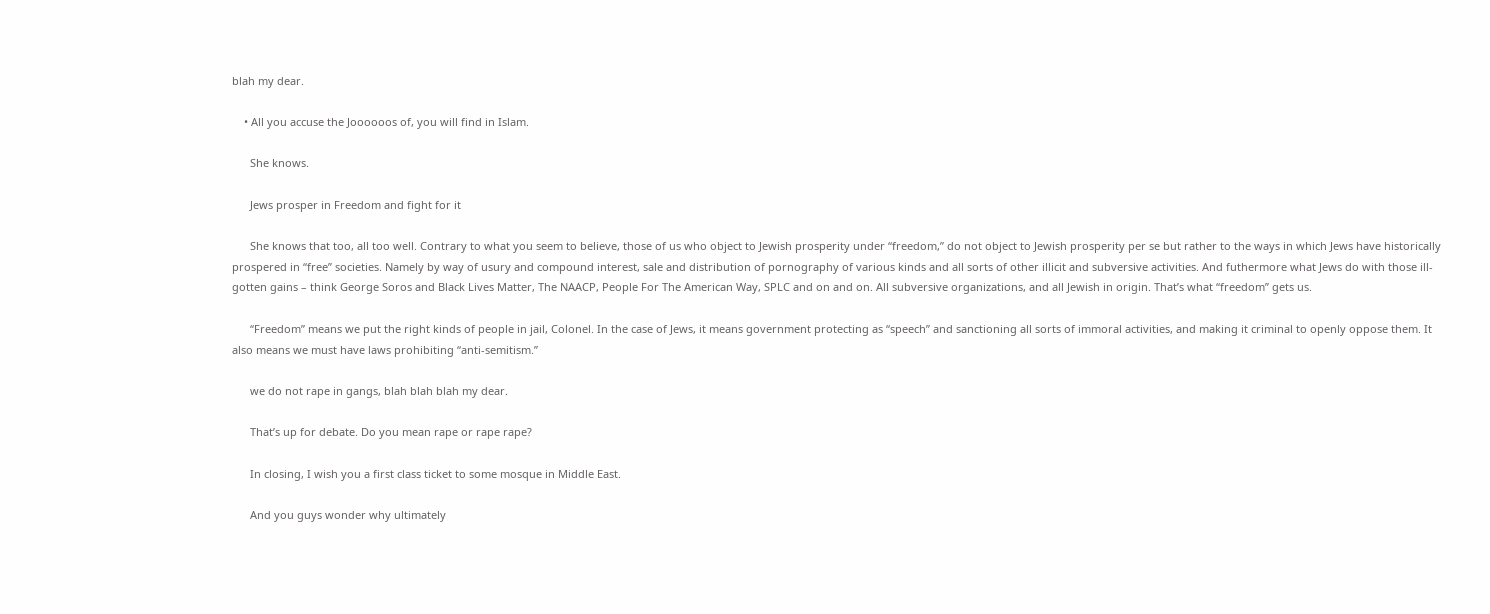blah my dear.

    • All you accuse the Joooooos of, you will find in Islam.

      She knows.

      Jews prosper in Freedom and fight for it

      She knows that too, all too well. Contrary to what you seem to believe, those of us who object to Jewish prosperity under “freedom,” do not object to Jewish prosperity per se but rather to the ways in which Jews have historically prospered in “free” societies. Namely by way of usury and compound interest, sale and distribution of pornography of various kinds and all sorts of other illicit and subversive activities. And futhermore what Jews do with those ill-gotten gains – think George Soros and Black Lives Matter, The NAACP, People For The American Way, SPLC and on and on. All subversive organizations, and all Jewish in origin. That’s what “freedom” gets us.

      “Freedom” means we put the right kinds of people in jail, Colonel. In the case of Jews, it means government protecting as “speech” and sanctioning all sorts of immoral activities, and making it criminal to openly oppose them. It also means we must have laws prohibiting “anti-semitism.”

      we do not rape in gangs, blah blah blah my dear.

      That’s up for debate. Do you mean rape or rape rape?

      In closing, I wish you a first class ticket to some mosque in Middle East.

      And you guys wonder why ultimately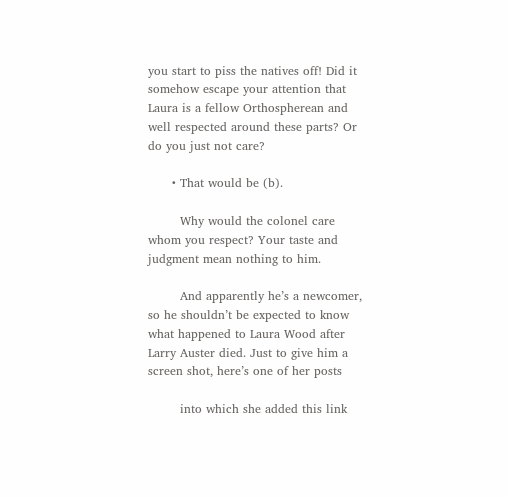you start to piss the natives off! Did it somehow escape your attention that Laura is a fellow Orthospherean and well respected around these parts? Or do you just not care?

      • That would be (b).

        Why would the colonel care whom you respect? Your taste and judgment mean nothing to him.

        And apparently he’s a newcomer, so he shouldn’t be expected to know what happened to Laura Wood after Larry Auster died. Just to give him a screen shot, here’s one of her posts

        into which she added this link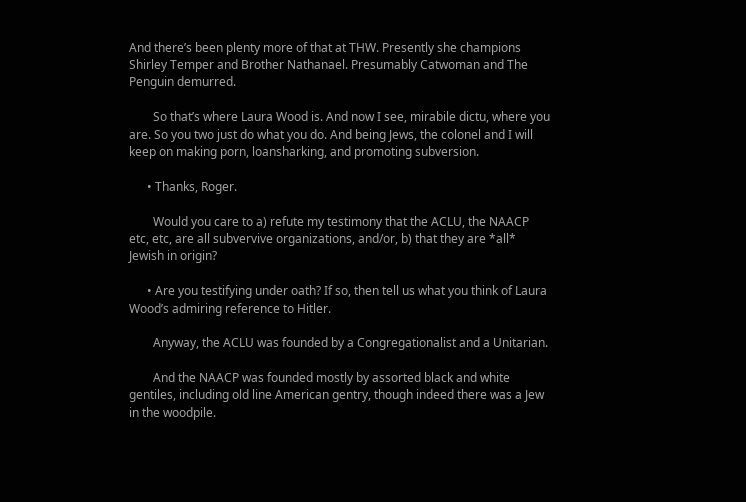And there’s been plenty more of that at THW. Presently she champions Shirley Temper and Brother Nathanael. Presumably Catwoman and The Penguin demurred.

        So that’s where Laura Wood is. And now I see, mirabile dictu, where you are. So you two just do what you do. And being Jews, the colonel and I will keep on making porn, loansharking, and promoting subversion.

      • Thanks, Roger.

        Would you care to a) refute my testimony that the ACLU, the NAACP etc, etc, are all subvervive organizations, and/or, b) that they are *all* Jewish in origin?

      • Are you testifying under oath? If so, then tell us what you think of Laura Wood’s admiring reference to Hitler.

        Anyway, the ACLU was founded by a Congregationalist and a Unitarian.

        And the NAACP was founded mostly by assorted black and white gentiles, including old line American gentry, though indeed there was a Jew in the woodpile.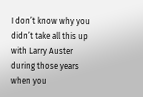I don’t know why you didn’t take all this up with Larry Auster during those years when you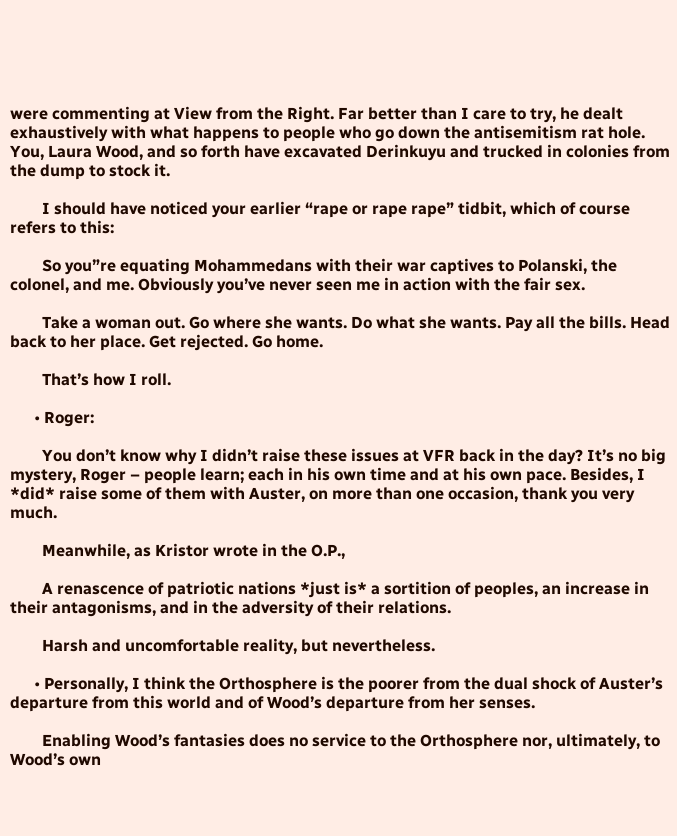were commenting at View from the Right. Far better than I care to try, he dealt exhaustively with what happens to people who go down the antisemitism rat hole. You, Laura Wood, and so forth have excavated Derinkuyu and trucked in colonies from the dump to stock it.

        I should have noticed your earlier “rape or rape rape” tidbit, which of course refers to this:

        So you”re equating Mohammedans with their war captives to Polanski, the colonel, and me. Obviously you’ve never seen me in action with the fair sex.

        Take a woman out. Go where she wants. Do what she wants. Pay all the bills. Head back to her place. Get rejected. Go home.

        That’s how I roll.

      • Roger:

        You don’t know why I didn’t raise these issues at VFR back in the day? It’s no big mystery, Roger – people learn; each in his own time and at his own pace. Besides, I *did* raise some of them with Auster, on more than one occasion, thank you very much.

        Meanwhile, as Kristor wrote in the O.P.,

        A renascence of patriotic nations *just is* a sortition of peoples, an increase in their antagonisms, and in the adversity of their relations.

        Harsh and uncomfortable reality, but nevertheless.

      • Personally, I think the Orthosphere is the poorer from the dual shock of Auster’s departure from this world and of Wood’s departure from her senses.

        Enabling Wood’s fantasies does no service to the Orthosphere nor, ultimately, to Wood’s own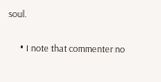soul.

      • I note that commenter no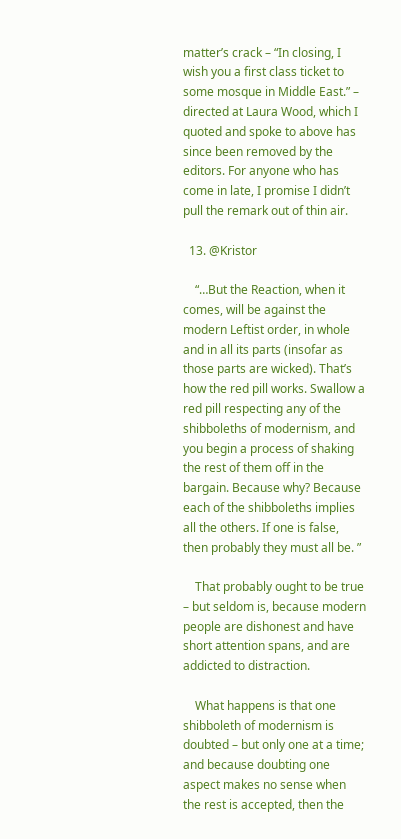matter’s crack – “In closing, I wish you a first class ticket to some mosque in Middle East.” – directed at Laura Wood, which I quoted and spoke to above has since been removed by the editors. For anyone who has come in late, I promise I didn’t pull the remark out of thin air.

  13. @Kristor

    “…But the Reaction, when it comes, will be against the modern Leftist order, in whole and in all its parts (insofar as those parts are wicked). That’s how the red pill works. Swallow a red pill respecting any of the shibboleths of modernism, and you begin a process of shaking the rest of them off in the bargain. Because why? Because each of the shibboleths implies all the others. If one is false, then probably they must all be. ”

    That probably ought to be true – but seldom is, because modern people are dishonest and have short attention spans, and are addicted to distraction.

    What happens is that one shibboleth of modernism is doubted – but only one at a time; and because doubting one aspect makes no sense when the rest is accepted, then the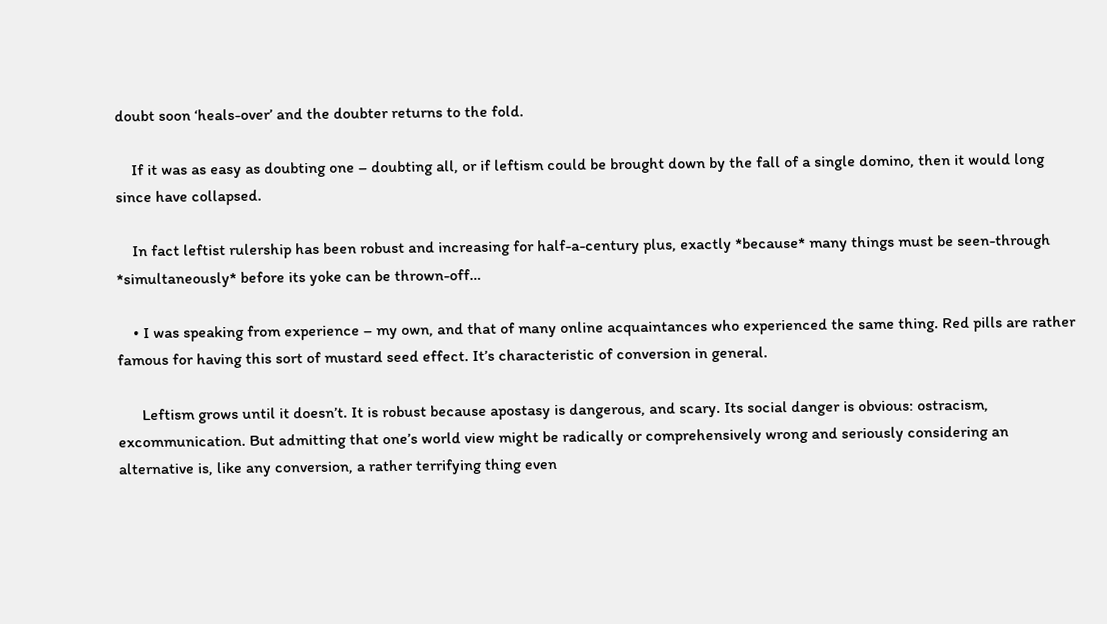doubt soon ‘heals-over’ and the doubter returns to the fold.

    If it was as easy as doubting one – doubting all, or if leftism could be brought down by the fall of a single domino, then it would long since have collapsed.

    In fact leftist rulership has been robust and increasing for half-a-century plus, exactly *because* many things must be seen-through *simultaneously* before its yoke can be thrown-off…

    • I was speaking from experience – my own, and that of many online acquaintances who experienced the same thing. Red pills are rather famous for having this sort of mustard seed effect. It’s characteristic of conversion in general.

      Leftism grows until it doesn’t. It is robust because apostasy is dangerous, and scary. Its social danger is obvious: ostracism, excommunication. But admitting that one’s world view might be radically or comprehensively wrong and seriously considering an alternative is, like any conversion, a rather terrifying thing even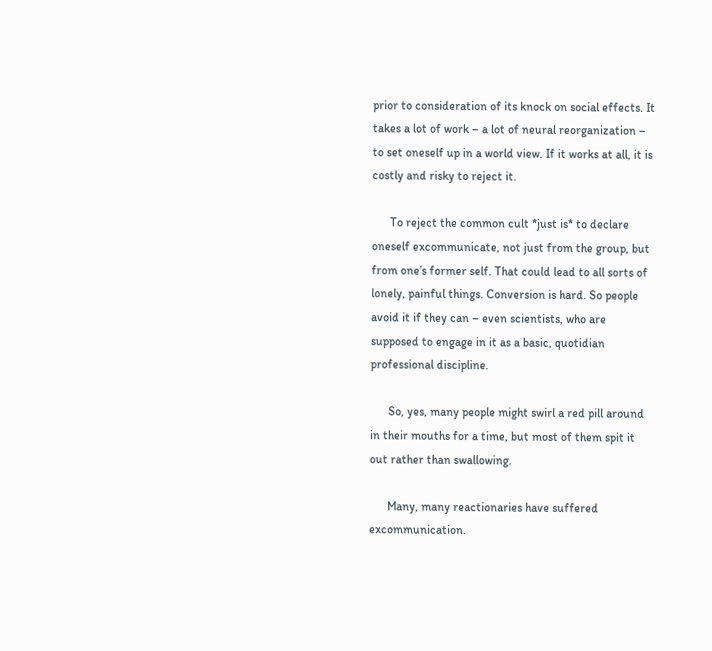prior to consideration of its knock on social effects. It takes a lot of work – a lot of neural reorganization – to set oneself up in a world view. If it works at all, it is costly and risky to reject it.

      To reject the common cult *just is* to declare oneself excommunicate, not just from the group, but from one’s former self. That could lead to all sorts of lonely, painful things. Conversion is hard. So people avoid it if they can – even scientists, who are supposed to engage in it as a basic, quotidian professional discipline.

      So, yes, many people might swirl a red pill around in their mouths for a time, but most of them spit it out rather than swallowing.

      Many, many reactionaries have suffered excommunication.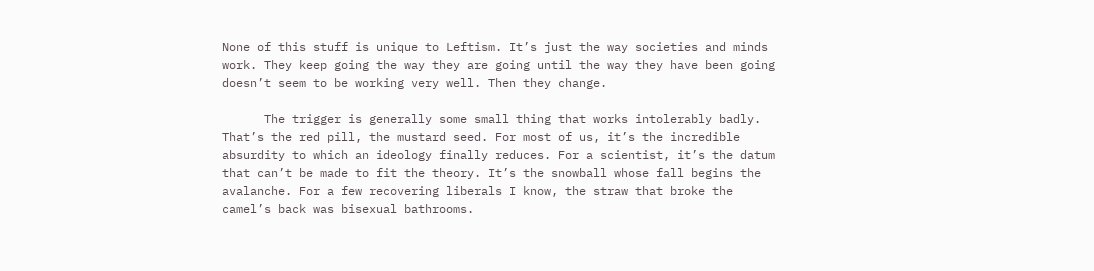None of this stuff is unique to Leftism. It’s just the way societies and minds work. They keep going the way they are going until the way they have been going doesn’t seem to be working very well. Then they change.

      The trigger is generally some small thing that works intolerably badly. That’s the red pill, the mustard seed. For most of us, it’s the incredible absurdity to which an ideology finally reduces. For a scientist, it’s the datum that can’t be made to fit the theory. It’s the snowball whose fall begins the avalanche. For a few recovering liberals I know, the straw that broke the camel’s back was bisexual bathrooms.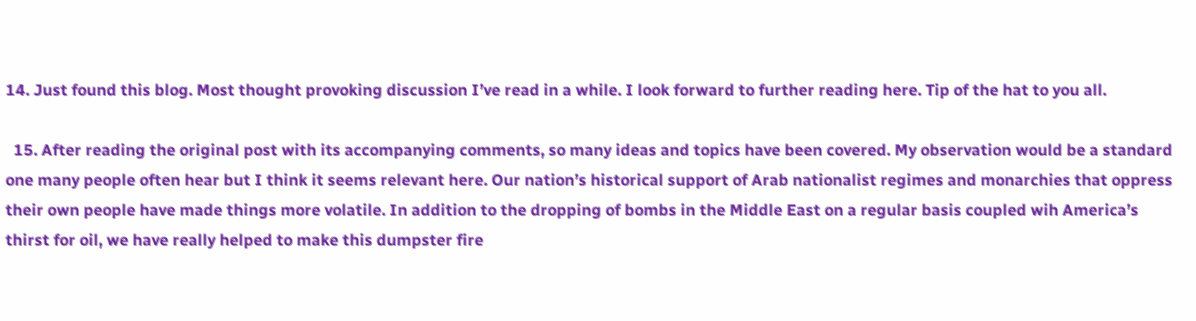14. Just found this blog. Most thought provoking discussion I’ve read in a while. I look forward to further reading here. Tip of the hat to you all.

  15. After reading the original post with its accompanying comments, so many ideas and topics have been covered. My observation would be a standard one many people often hear but I think it seems relevant here. Our nation’s historical support of Arab nationalist regimes and monarchies that oppress their own people have made things more volatile. In addition to the dropping of bombs in the Middle East on a regular basis coupled wih America’s thirst for oil, we have really helped to make this dumpster fire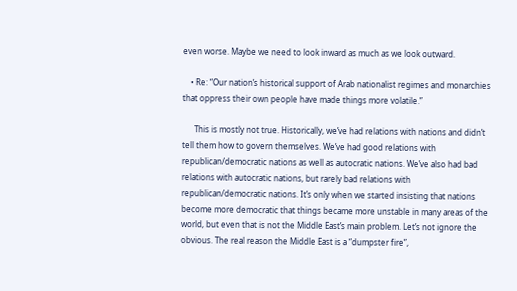even worse. Maybe we need to look inward as much as we look outward.

    • Re: “Our nation’s historical support of Arab nationalist regimes and monarchies that oppress their own people have made things more volatile.”

      This is mostly not true. Historically, we’ve had relations with nations and didn’t tell them how to govern themselves. We’ve had good relations with republican/democratic nations as well as autocratic nations. We’ve also had bad relations with autocratic nations, but rarely bad relations with republican/democratic nations. It’s only when we started insisting that nations become more democratic that things became more unstable in many areas of the world, but even that is not the Middle East’s main problem. Let’s not ignore the obvious. The real reason the Middle East is a “dumpster fire”,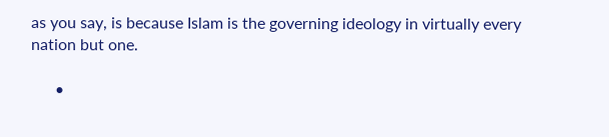as you say, is because Islam is the governing ideology in virtually every nation but one.

      •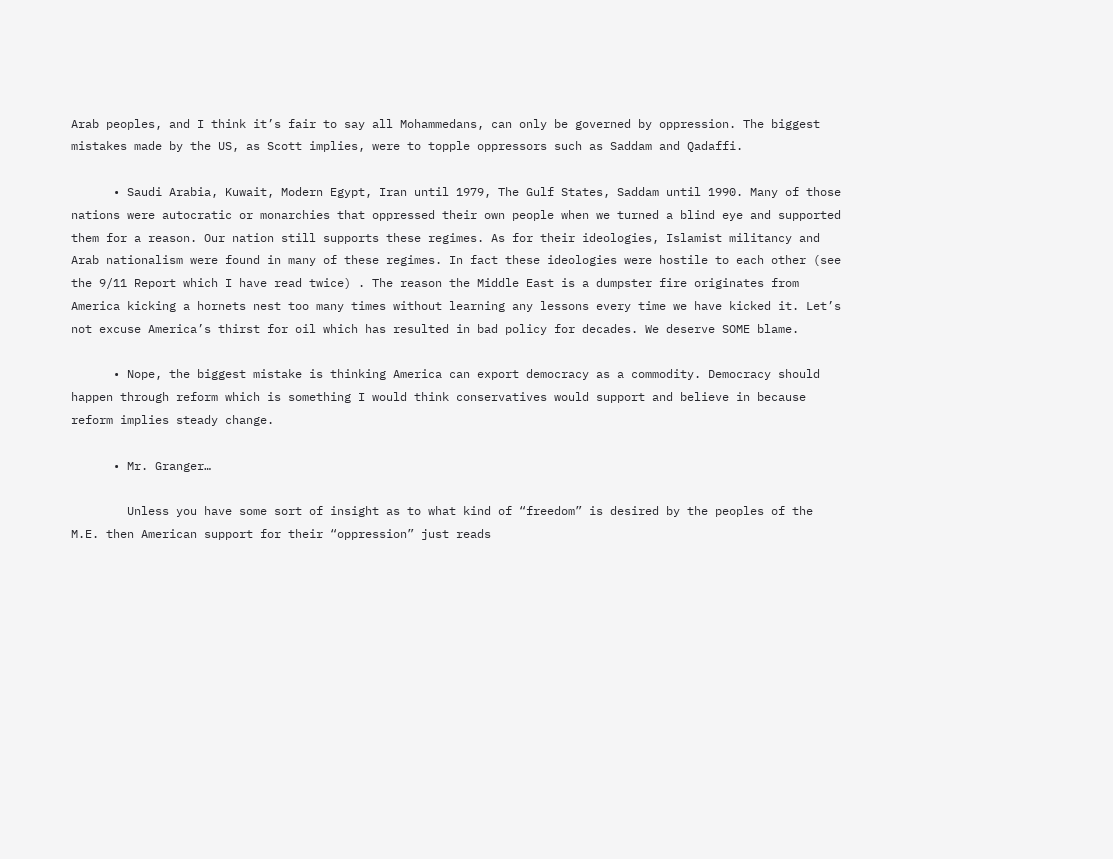Arab peoples, and I think it’s fair to say all Mohammedans, can only be governed by oppression. The biggest mistakes made by the US, as Scott implies, were to topple oppressors such as Saddam and Qadaffi.

      • Saudi Arabia, Kuwait, Modern Egypt, Iran until 1979, The Gulf States, Saddam until 1990. Many of those nations were autocratic or monarchies that oppressed their own people when we turned a blind eye and supported them for a reason. Our nation still supports these regimes. As for their ideologies, Islamist militancy and Arab nationalism were found in many of these regimes. In fact these ideologies were hostile to each other (see the 9/11 Report which I have read twice) . The reason the Middle East is a dumpster fire originates from America kicking a hornets nest too many times without learning any lessons every time we have kicked it. Let’s not excuse America’s thirst for oil which has resulted in bad policy for decades. We deserve SOME blame.

      • Nope, the biggest mistake is thinking America can export democracy as a commodity. Democracy should happen through reform which is something I would think conservatives would support and believe in because reform implies steady change.

      • Mr. Granger…

        Unless you have some sort of insight as to what kind of “freedom” is desired by the peoples of the M.E. then American support for their “oppression” just reads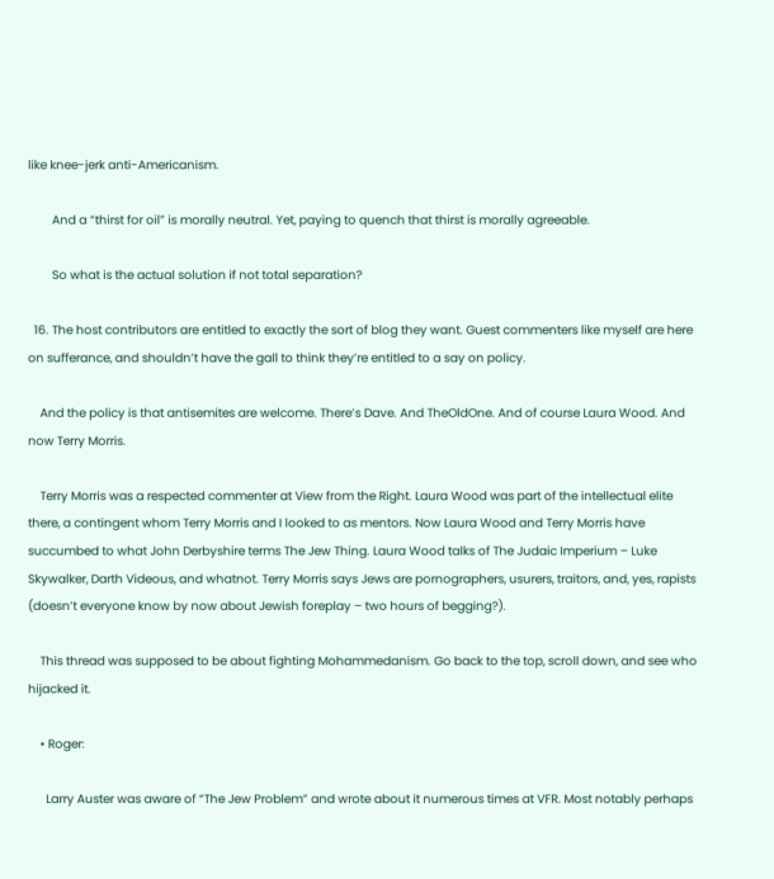like knee-jerk anti-Americanism.

        And a “thirst for oil” is morally neutral. Yet, paying to quench that thirst is morally agreeable.

        So what is the actual solution if not total separation?

  16. The host contributors are entitled to exactly the sort of blog they want. Guest commenters like myself are here on sufferance, and shouldn’t have the gall to think they’re entitled to a say on policy.

    And the policy is that antisemites are welcome. There’s Dave. And TheOldOne. And of course Laura Wood. And now Terry Morris.

    Terry Morris was a respected commenter at View from the Right. Laura Wood was part of the intellectual elite there, a contingent whom Terry Morris and I looked to as mentors. Now Laura Wood and Terry Morris have succumbed to what John Derbyshire terms The Jew Thing. Laura Wood talks of The Judaic Imperium – Luke Skywalker, Darth Videous, and whatnot. Terry Morris says Jews are pornographers, usurers, traitors, and, yes, rapists (doesn’t everyone know by now about Jewish foreplay – two hours of begging?).

    This thread was supposed to be about fighting Mohammedanism. Go back to the top, scroll down, and see who hijacked it.

    • Roger:

      Larry Auster was aware of “The Jew Problem” and wrote about it numerous times at VFR. Most notably perhaps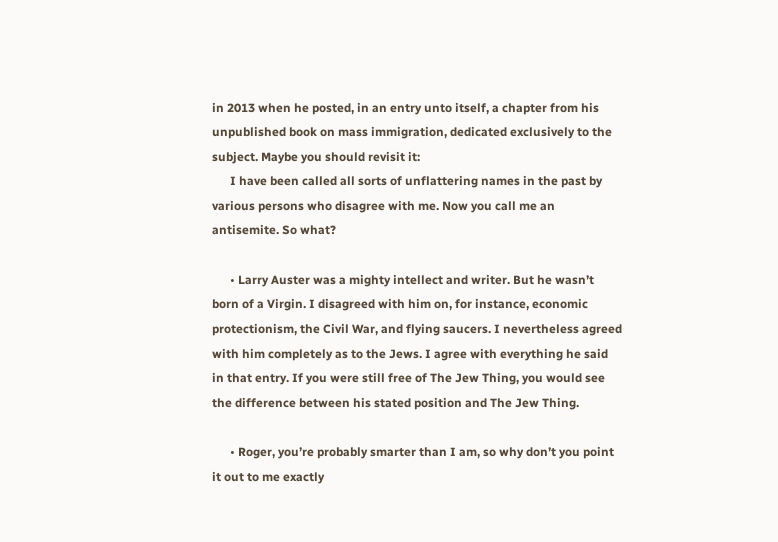in 2013 when he posted, in an entry unto itself, a chapter from his unpublished book on mass immigration, dedicated exclusively to the subject. Maybe you should revisit it:
      I have been called all sorts of unflattering names in the past by various persons who disagree with me. Now you call me an antisemite. So what?

      • Larry Auster was a mighty intellect and writer. But he wasn’t born of a Virgin. I disagreed with him on, for instance, economic protectionism, the Civil War, and flying saucers. I nevertheless agreed with him completely as to the Jews. I agree with everything he said in that entry. If you were still free of The Jew Thing, you would see the difference between his stated position and The Jew Thing.

      • Roger, you’re probably smarter than I am, so why don’t you point it out to me exactly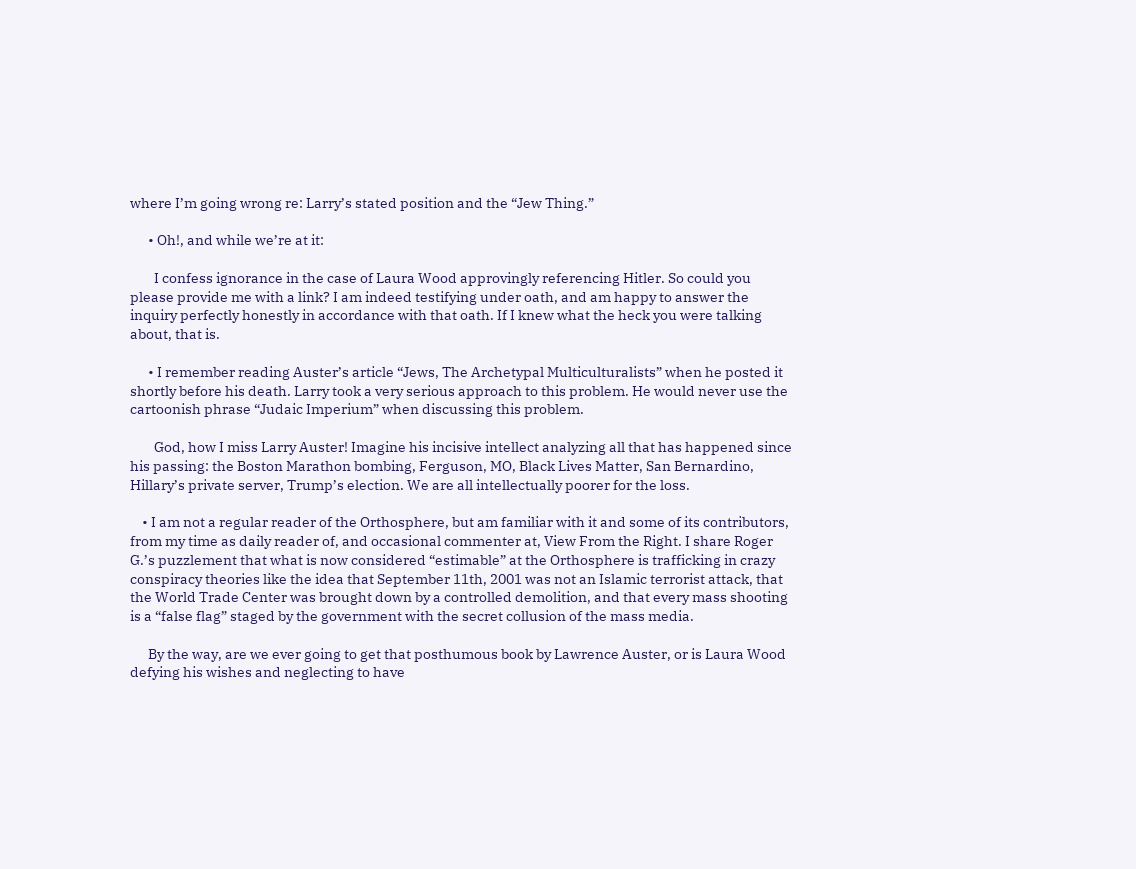where I’m going wrong re: Larry’s stated position and the “Jew Thing.”

      • Oh!, and while we’re at it:

        I confess ignorance in the case of Laura Wood approvingly referencing Hitler. So could you please provide me with a link? I am indeed testifying under oath, and am happy to answer the inquiry perfectly honestly in accordance with that oath. If I knew what the heck you were talking about, that is.

      • I remember reading Auster’s article “Jews, The Archetypal Multiculturalists” when he posted it shortly before his death. Larry took a very serious approach to this problem. He would never use the cartoonish phrase “Judaic Imperium” when discussing this problem.

        God, how I miss Larry Auster! Imagine his incisive intellect analyzing all that has happened since his passing: the Boston Marathon bombing, Ferguson, MO, Black Lives Matter, San Bernardino, Hillary’s private server, Trump’s election. We are all intellectually poorer for the loss.

    • I am not a regular reader of the Orthosphere, but am familiar with it and some of its contributors, from my time as daily reader of, and occasional commenter at, View From the Right. I share Roger G.’s puzzlement that what is now considered “estimable” at the Orthosphere is trafficking in crazy conspiracy theories like the idea that September 11th, 2001 was not an Islamic terrorist attack, that the World Trade Center was brought down by a controlled demolition, and that every mass shooting is a “false flag” staged by the government with the secret collusion of the mass media.

      By the way, are we ever going to get that posthumous book by Lawrence Auster, or is Laura Wood defying his wishes and neglecting to have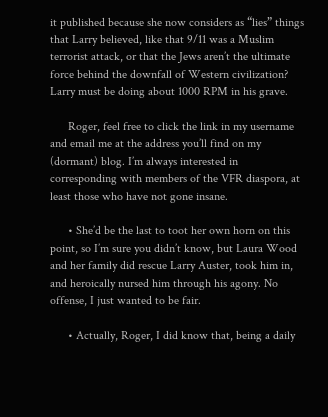it published because she now considers as “lies” things that Larry believed, like that 9/11 was a Muslim terrorist attack, or that the Jews aren’t the ultimate force behind the downfall of Western civilization? Larry must be doing about 1000 RPM in his grave.

      Roger, feel free to click the link in my username and email me at the address you’ll find on my (dormant) blog. I’m always interested in corresponding with members of the VFR diaspora, at least those who have not gone insane.

      • She’d be the last to toot her own horn on this point, so I’m sure you didn’t know, but Laura Wood and her family did rescue Larry Auster, took him in, and heroically nursed him through his agony. No offense, I just wanted to be fair.

      • Actually, Roger, I did know that, being a daily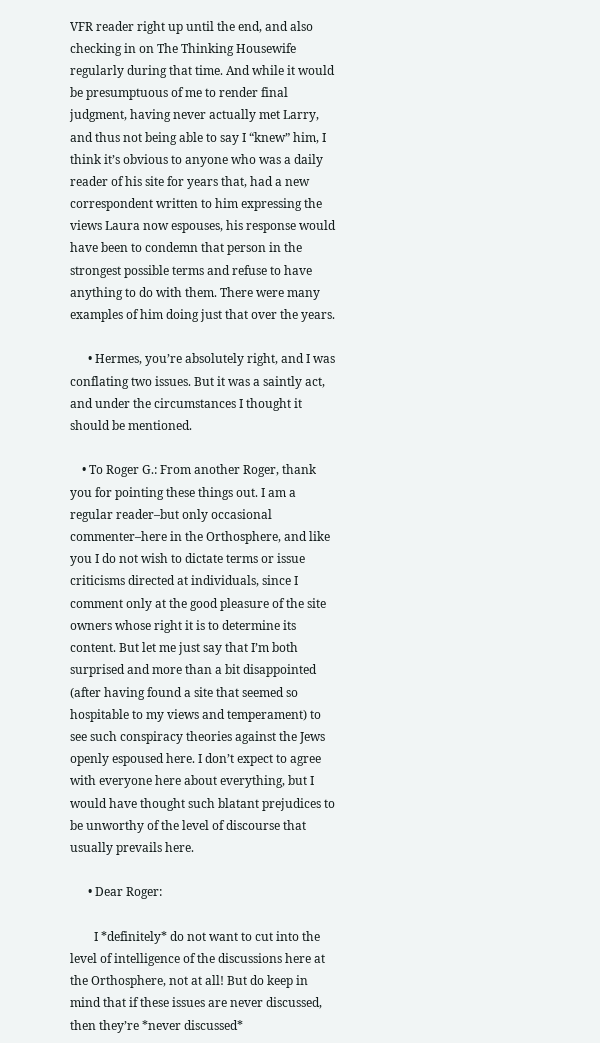VFR reader right up until the end, and also checking in on The Thinking Housewife regularly during that time. And while it would be presumptuous of me to render final judgment, having never actually met Larry, and thus not being able to say I “knew” him, I think it’s obvious to anyone who was a daily reader of his site for years that, had a new correspondent written to him expressing the views Laura now espouses, his response would have been to condemn that person in the strongest possible terms and refuse to have anything to do with them. There were many examples of him doing just that over the years.

      • Hermes, you’re absolutely right, and I was conflating two issues. But it was a saintly act, and under the circumstances I thought it should be mentioned.

    • To Roger G.: From another Roger, thank you for pointing these things out. I am a regular reader–but only occasional commenter–here in the Orthosphere, and like you I do not wish to dictate terms or issue criticisms directed at individuals, since I comment only at the good pleasure of the site owners whose right it is to determine its content. But let me just say that I’m both surprised and more than a bit disappointed (after having found a site that seemed so hospitable to my views and temperament) to see such conspiracy theories against the Jews openly espoused here. I don’t expect to agree with everyone here about everything, but I would have thought such blatant prejudices to be unworthy of the level of discourse that usually prevails here.

      • Dear Roger:

        I *definitely* do not want to cut into the level of intelligence of the discussions here at the Orthosphere, not at all! But do keep in mind that if these issues are never discussed, then they’re *never discussed*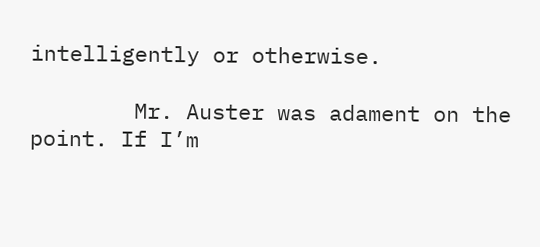intelligently or otherwise.

        Mr. Auster was adament on the point. If I’m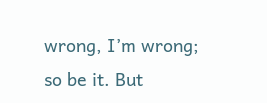wrong, I’m wrong; so be it. But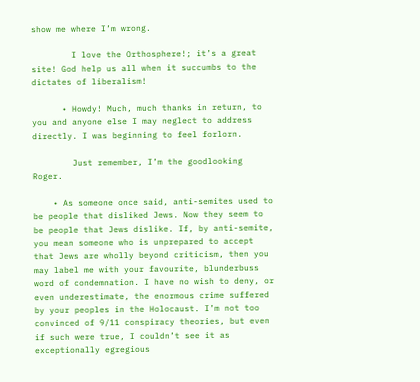show me where I’m wrong.

        I love the Orthosphere!; it’s a great site! God help us all when it succumbs to the dictates of liberalism!

      • Howdy! Much, much thanks in return, to you and anyone else I may neglect to address directly. I was beginning to feel forlorn.

        Just remember, I’m the goodlooking Roger.

    • As someone once said, anti-semites used to be people that disliked Jews. Now they seem to be people that Jews dislike. If, by anti-semite, you mean someone who is unprepared to accept that Jews are wholly beyond criticism, then you may label me with your favourite, blunderbuss word of condemnation. I have no wish to deny, or even underestimate, the enormous crime suffered by your peoples in the Holocaust. I’m not too convinced of 9/11 conspiracy theories, but even if such were true, I couldn’t see it as exceptionally egregious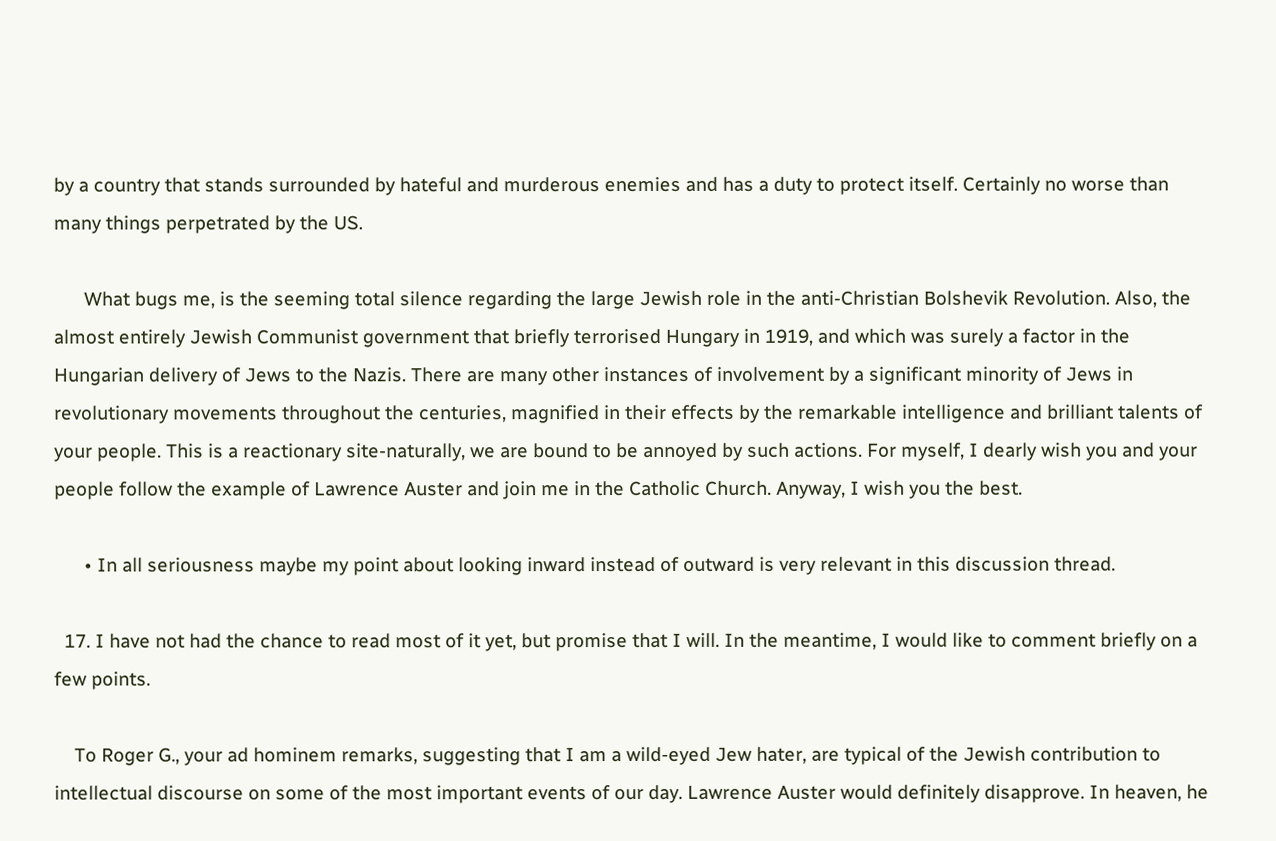by a country that stands surrounded by hateful and murderous enemies and has a duty to protect itself. Certainly no worse than many things perpetrated by the US.

      What bugs me, is the seeming total silence regarding the large Jewish role in the anti-Christian Bolshevik Revolution. Also, the almost entirely Jewish Communist government that briefly terrorised Hungary in 1919, and which was surely a factor in the Hungarian delivery of Jews to the Nazis. There are many other instances of involvement by a significant minority of Jews in revolutionary movements throughout the centuries, magnified in their effects by the remarkable intelligence and brilliant talents of your people. This is a reactionary site-naturally, we are bound to be annoyed by such actions. For myself, I dearly wish you and your people follow the example of Lawrence Auster and join me in the Catholic Church. Anyway, I wish you the best.

      • In all seriousness maybe my point about looking inward instead of outward is very relevant in this discussion thread.

  17. I have not had the chance to read most of it yet, but promise that I will. In the meantime, I would like to comment briefly on a few points.

    To Roger G., your ad hominem remarks, suggesting that I am a wild-eyed Jew hater, are typical of the Jewish contribution to intellectual discourse on some of the most important events of our day. Lawrence Auster would definitely disapprove. In heaven, he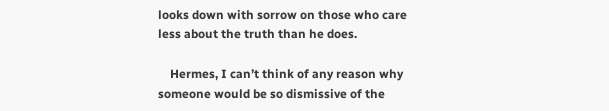looks down with sorrow on those who care less about the truth than he does.

    Hermes, I can’t think of any reason why someone would be so dismissive of the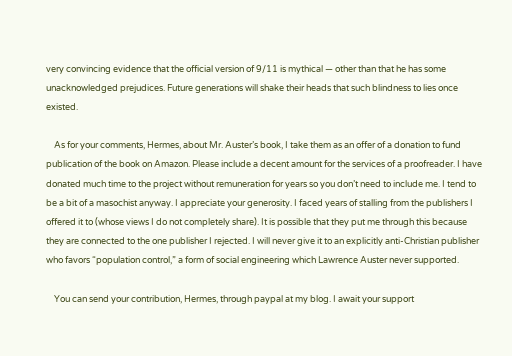very convincing evidence that the official version of 9/11 is mythical — other than that he has some unacknowledged prejudices. Future generations will shake their heads that such blindness to lies once existed.

    As for your comments, Hermes, about Mr. Auster’s book, I take them as an offer of a donation to fund publication of the book on Amazon. Please include a decent amount for the services of a proofreader. I have donated much time to the project without remuneration for years so you don’t need to include me. I tend to be a bit of a masochist anyway. I appreciate your generosity. I faced years of stalling from the publishers I offered it to (whose views I do not completely share). It is possible that they put me through this because they are connected to the one publisher I rejected. I will never give it to an explicitly anti-Christian publisher who favors “population control,” a form of social engineering which Lawrence Auster never supported.

    You can send your contribution, Hermes, through paypal at my blog. I await your support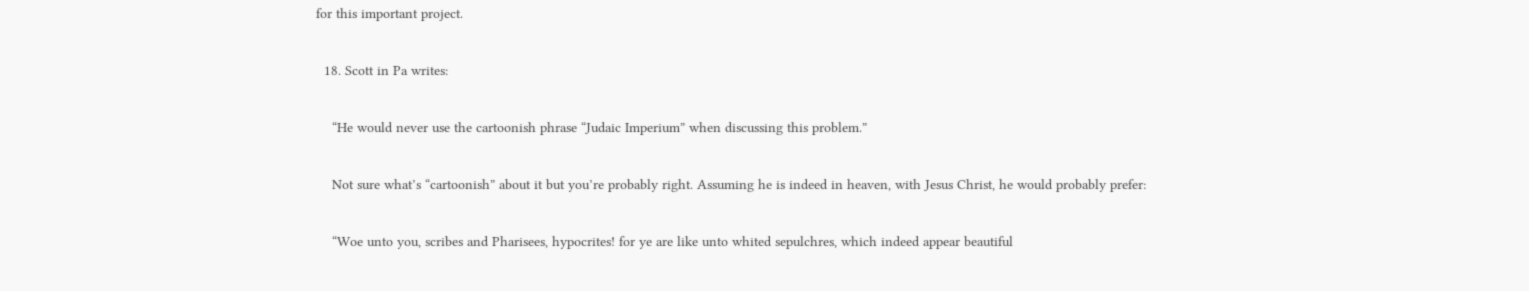for this important project.

  18. Scott in Pa writes:

    “He would never use the cartoonish phrase “Judaic Imperium” when discussing this problem.”

    Not sure what’s “cartoonish” about it but you’re probably right. Assuming he is indeed in heaven, with Jesus Christ, he would probably prefer:

    “Woe unto you, scribes and Pharisees, hypocrites! for ye are like unto whited sepulchres, which indeed appear beautiful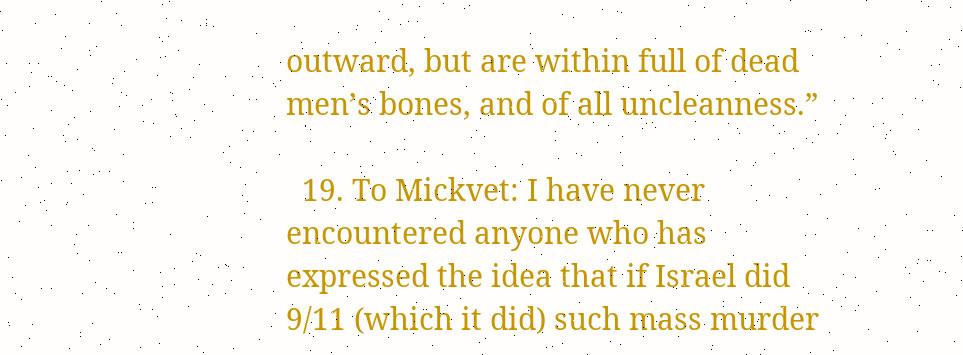outward, but are within full of dead men’s bones, and of all uncleanness.”

  19. To Mickvet: I have never encountered anyone who has expressed the idea that if Israel did 9/11 (which it did) such mass murder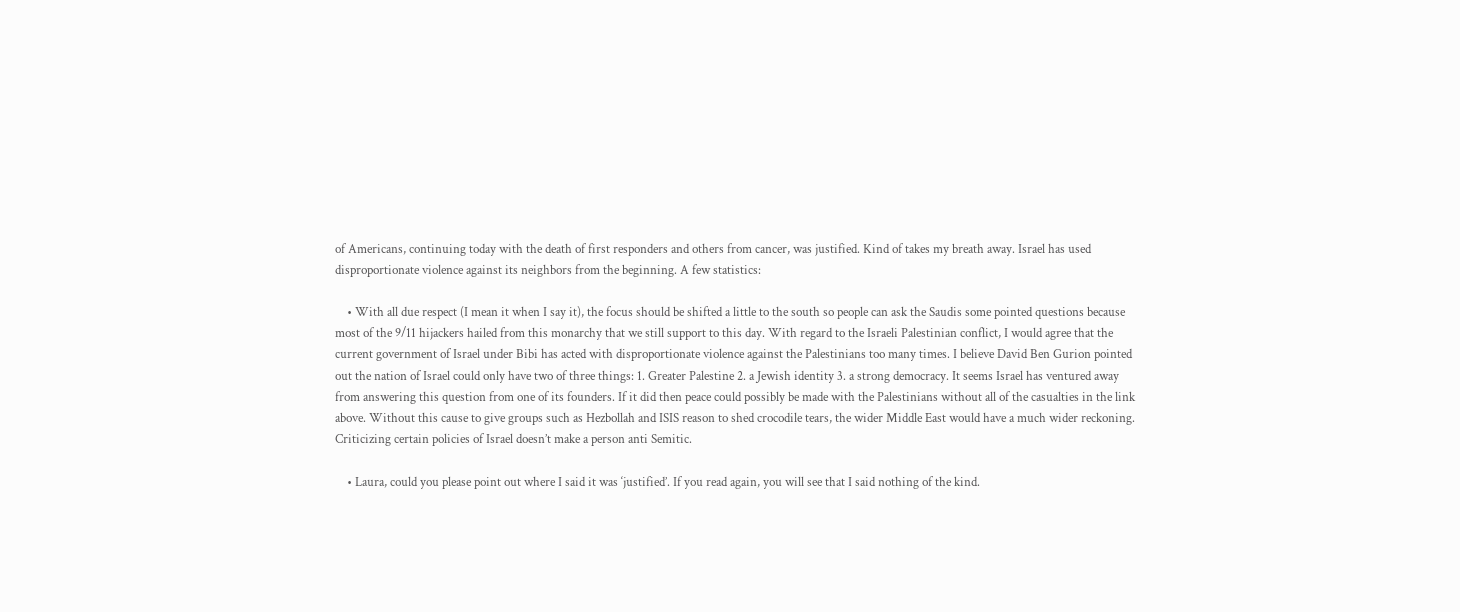of Americans, continuing today with the death of first responders and others from cancer, was justified. Kind of takes my breath away. Israel has used disproportionate violence against its neighbors from the beginning. A few statistics:

    • With all due respect (I mean it when I say it), the focus should be shifted a little to the south so people can ask the Saudis some pointed questions because most of the 9/11 hijackers hailed from this monarchy that we still support to this day. With regard to the Israeli Palestinian conflict, I would agree that the current government of Israel under Bibi has acted with disproportionate violence against the Palestinians too many times. I believe David Ben Gurion pointed out the nation of Israel could only have two of three things: 1. Greater Palestine 2. a Jewish identity 3. a strong democracy. It seems Israel has ventured away from answering this question from one of its founders. If it did then peace could possibly be made with the Palestinians without all of the casualties in the link above. Without this cause to give groups such as Hezbollah and ISIS reason to shed crocodile tears, the wider Middle East would have a much wider reckoning. Criticizing certain policies of Israel doesn’t make a person anti Semitic.

    • Laura, could you please point out where I said it was ‘justified’. If you read again, you will see that I said nothing of the kind.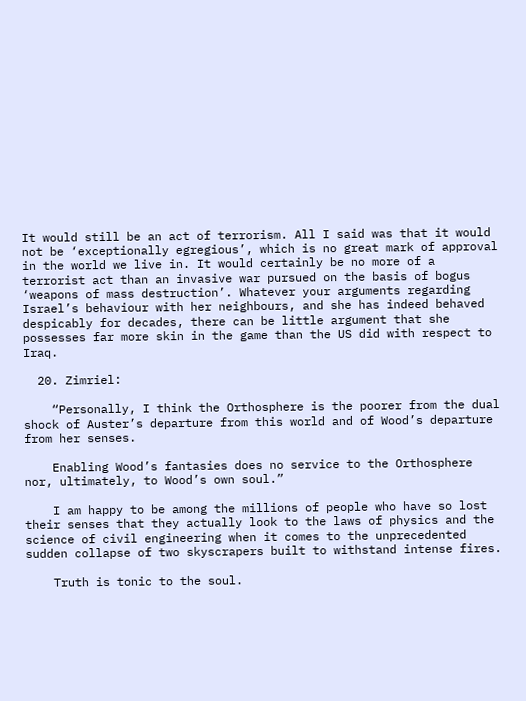It would still be an act of terrorism. All I said was that it would not be ‘exceptionally egregious’, which is no great mark of approval in the world we live in. It would certainly be no more of a terrorist act than an invasive war pursued on the basis of bogus ‘weapons of mass destruction’. Whatever your arguments regarding Israel’s behaviour with her neighbours, and she has indeed behaved despicably for decades, there can be little argument that she possesses far more skin in the game than the US did with respect to Iraq.

  20. Zimriel:

    “Personally, I think the Orthosphere is the poorer from the dual shock of Auster’s departure from this world and of Wood’s departure from her senses.

    Enabling Wood’s fantasies does no service to the Orthosphere nor, ultimately, to Wood’s own soul.”

    I am happy to be among the millions of people who have so lost their senses that they actually look to the laws of physics and the science of civil engineering when it comes to the unprecedented sudden collapse of two skyscrapers built to withstand intense fires.

    Truth is tonic to the soul.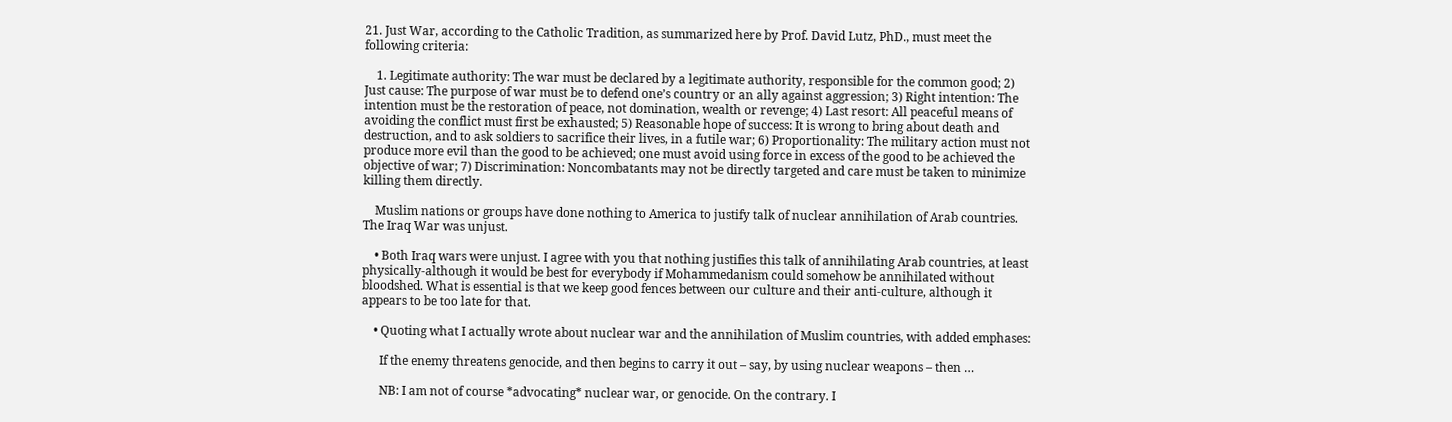21. Just War, according to the Catholic Tradition, as summarized here by Prof. David Lutz, PhD., must meet the following criteria:

    1. Legitimate authority: The war must be declared by a legitimate authority, responsible for the common good; 2) Just cause: The purpose of war must be to defend one’s country or an ally against aggression; 3) Right intention: The intention must be the restoration of peace, not domination, wealth or revenge; 4) Last resort: All peaceful means of avoiding the conflict must first be exhausted; 5) Reasonable hope of success: It is wrong to bring about death and destruction, and to ask soldiers to sacrifice their lives, in a futile war; 6) Proportionality: The military action must not produce more evil than the good to be achieved; one must avoid using force in excess of the good to be achieved the objective of war; 7) Discrimination: Noncombatants may not be directly targeted and care must be taken to minimize killing them directly.

    Muslim nations or groups have done nothing to America to justify talk of nuclear annihilation of Arab countries. The Iraq War was unjust.

    • Both Iraq wars were unjust. I agree with you that nothing justifies this talk of annihilating Arab countries, at least physically-although it would be best for everybody if Mohammedanism could somehow be annihilated without bloodshed. What is essential is that we keep good fences between our culture and their anti-culture, although it appears to be too late for that.

    • Quoting what I actually wrote about nuclear war and the annihilation of Muslim countries, with added emphases:

      If the enemy threatens genocide, and then begins to carry it out – say, by using nuclear weapons – then …

      NB: I am not of course *advocating* nuclear war, or genocide. On the contrary. I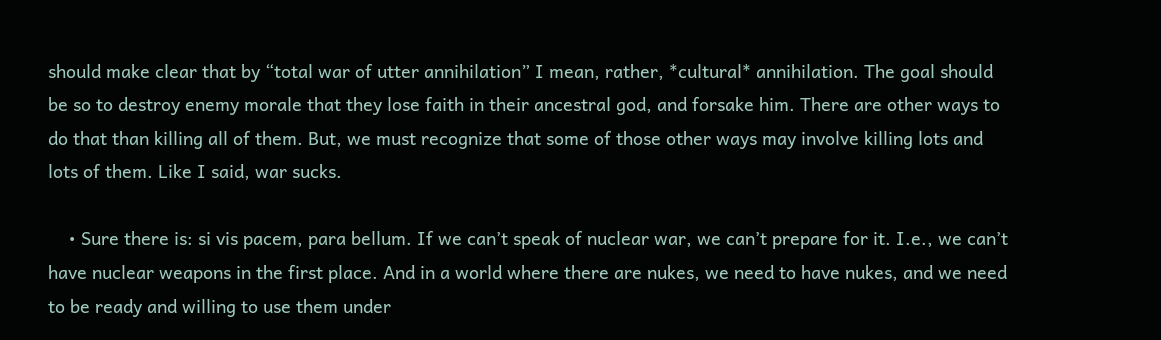should make clear that by “total war of utter annihilation” I mean, rather, *cultural* annihilation. The goal should be so to destroy enemy morale that they lose faith in their ancestral god, and forsake him. There are other ways to do that than killing all of them. But, we must recognize that some of those other ways may involve killing lots and lots of them. Like I said, war sucks.

    • Sure there is: si vis pacem, para bellum. If we can’t speak of nuclear war, we can’t prepare for it. I.e., we can’t have nuclear weapons in the first place. And in a world where there are nukes, we need to have nukes, and we need to be ready and willing to use them under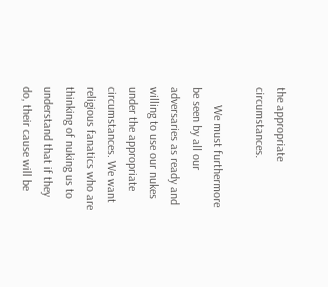the appropriate circumstances.

      We must furthermore be seen by all our adversaries as ready and willing to use our nukes under the appropriate circumstances. We want religious fanatics who are thinking of nuking us to understand that if they do, their cause will be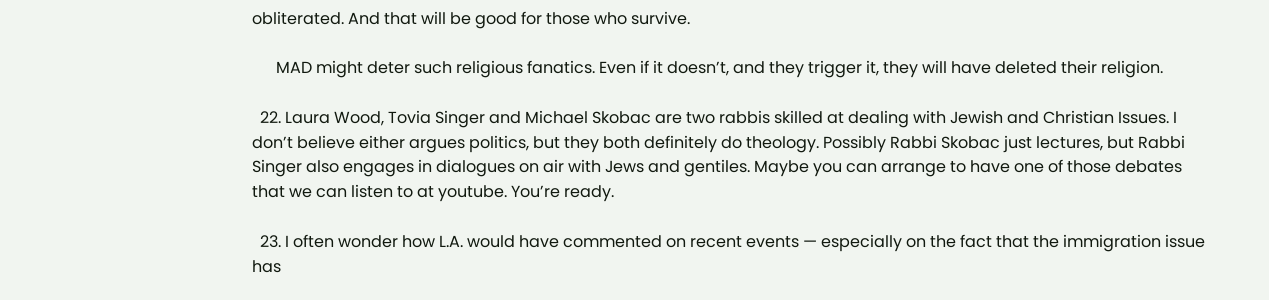obliterated. And that will be good for those who survive.

      MAD might deter such religious fanatics. Even if it doesn’t, and they trigger it, they will have deleted their religion.

  22. Laura Wood, Tovia Singer and Michael Skobac are two rabbis skilled at dealing with Jewish and Christian Issues. I don’t believe either argues politics, but they both definitely do theology. Possibly Rabbi Skobac just lectures, but Rabbi Singer also engages in dialogues on air with Jews and gentiles. Maybe you can arrange to have one of those debates that we can listen to at youtube. You’re ready.

  23. I often wonder how L.A. would have commented on recent events — especially on the fact that the immigration issue has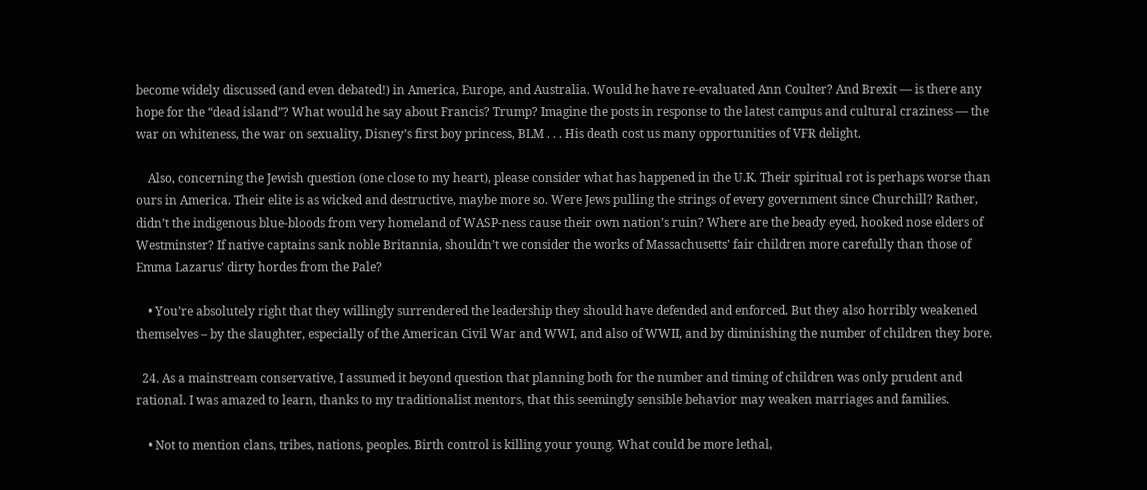become widely discussed (and even debated!) in America, Europe, and Australia. Would he have re-evaluated Ann Coulter? And Brexit — is there any hope for the “dead island”? What would he say about Francis? Trump? Imagine the posts in response to the latest campus and cultural craziness — the war on whiteness, the war on sexuality, Disney’s first boy princess, BLM . . . His death cost us many opportunities of VFR delight.

    Also, concerning the Jewish question (one close to my heart), please consider what has happened in the U.K. Their spiritual rot is perhaps worse than ours in America. Their elite is as wicked and destructive, maybe more so. Were Jews pulling the strings of every government since Churchill? Rather, didn’t the indigenous blue-bloods from very homeland of WASP-ness cause their own nation’s ruin? Where are the beady eyed, hooked nose elders of Westminster? If native captains sank noble Britannia, shouldn’t we consider the works of Massachusetts’ fair children more carefully than those of Emma Lazarus’ dirty hordes from the Pale?

    • You’re absolutely right that they willingly surrendered the leadership they should have defended and enforced. But they also horribly weakened themselves – by the slaughter, especially of the American Civil War and WWI, and also of WWII, and by diminishing the number of children they bore.

  24. As a mainstream conservative, I assumed it beyond question that planning both for the number and timing of children was only prudent and rational. I was amazed to learn, thanks to my traditionalist mentors, that this seemingly sensible behavior may weaken marriages and families.

    • Not to mention clans, tribes, nations, peoples. Birth control is killing your young. What could be more lethal,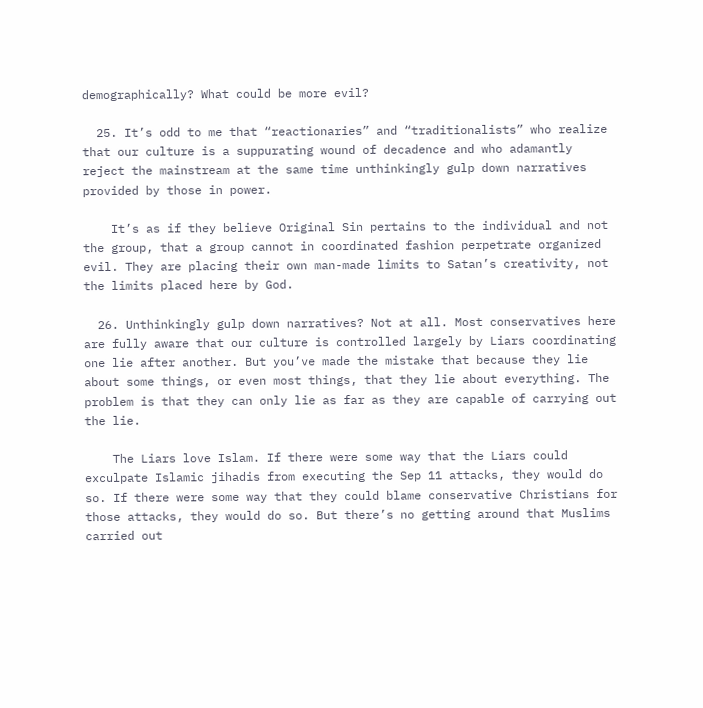demographically? What could be more evil?

  25. It’s odd to me that “reactionaries” and “traditionalists” who realize that our culture is a suppurating wound of decadence and who adamantly reject the mainstream at the same time unthinkingly gulp down narratives provided by those in power.

    It’s as if they believe Original Sin pertains to the individual and not the group, that a group cannot in coordinated fashion perpetrate organized evil. They are placing their own man-made limits to Satan’s creativity, not the limits placed here by God.

  26. Unthinkingly gulp down narratives? Not at all. Most conservatives here are fully aware that our culture is controlled largely by Liars coordinating one lie after another. But you’ve made the mistake that because they lie about some things, or even most things, that they lie about everything. The problem is that they can only lie as far as they are capable of carrying out the lie.

    The Liars love Islam. If there were some way that the Liars could exculpate Islamic jihadis from executing the Sep 11 attacks, they would do so. If there were some way that they could blame conservative Christians for those attacks, they would do so. But there’s no getting around that Muslims carried out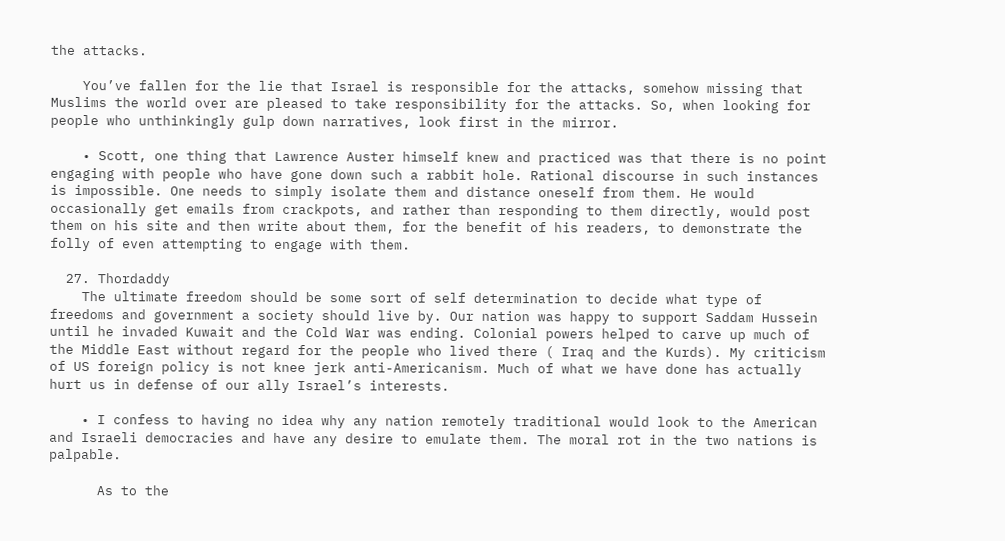the attacks.

    You’ve fallen for the lie that Israel is responsible for the attacks, somehow missing that Muslims the world over are pleased to take responsibility for the attacks. So, when looking for people who unthinkingly gulp down narratives, look first in the mirror.

    • Scott, one thing that Lawrence Auster himself knew and practiced was that there is no point engaging with people who have gone down such a rabbit hole. Rational discourse in such instances is impossible. One needs to simply isolate them and distance oneself from them. He would occasionally get emails from crackpots, and rather than responding to them directly, would post them on his site and then write about them, for the benefit of his readers, to demonstrate the folly of even attempting to engage with them.

  27. Thordaddy
    The ultimate freedom should be some sort of self determination to decide what type of freedoms and government a society should live by. Our nation was happy to support Saddam Hussein until he invaded Kuwait and the Cold War was ending. Colonial powers helped to carve up much of the Middle East without regard for the people who lived there ( Iraq and the Kurds). My criticism of US foreign policy is not knee jerk anti-Americanism. Much of what we have done has actually hurt us in defense of our ally Israel’s interests.

    • I confess to having no idea why any nation remotely traditional would look to the American and Israeli democracies and have any desire to emulate them. The moral rot in the two nations is palpable.

      As to the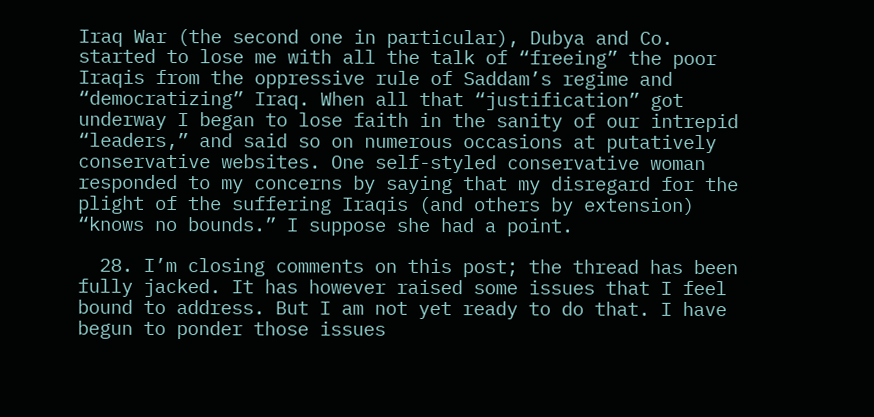Iraq War (the second one in particular), Dubya and Co. started to lose me with all the talk of “freeing” the poor Iraqis from the oppressive rule of Saddam’s regime and “democratizing” Iraq. When all that “justification” got underway I began to lose faith in the sanity of our intrepid “leaders,” and said so on numerous occasions at putatively conservative websites. One self-styled conservative woman responded to my concerns by saying that my disregard for the plight of the suffering Iraqis (and others by extension) “knows no bounds.” I suppose she had a point.

  28. I’m closing comments on this post; the thread has been fully jacked. It has however raised some issues that I feel bound to address. But I am not yet ready to do that. I have begun to ponder those issues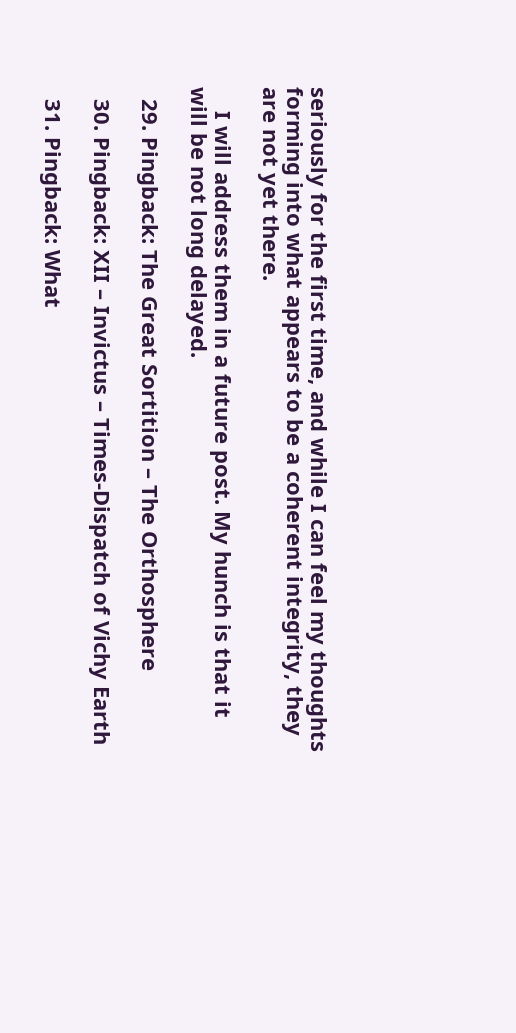seriously for the first time, and while I can feel my thoughts forming into what appears to be a coherent integrity, they are not yet there.

    I will address them in a future post. My hunch is that it will be not long delayed.

  29. Pingback: The Great Sortition – The Orthosphere

  30. Pingback: XII – Invictus – Times-Dispatch of Vichy Earth

  31. Pingback: What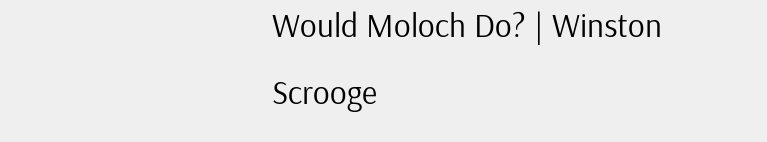Would Moloch Do? | Winston Scrooge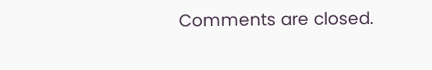Comments are closed.